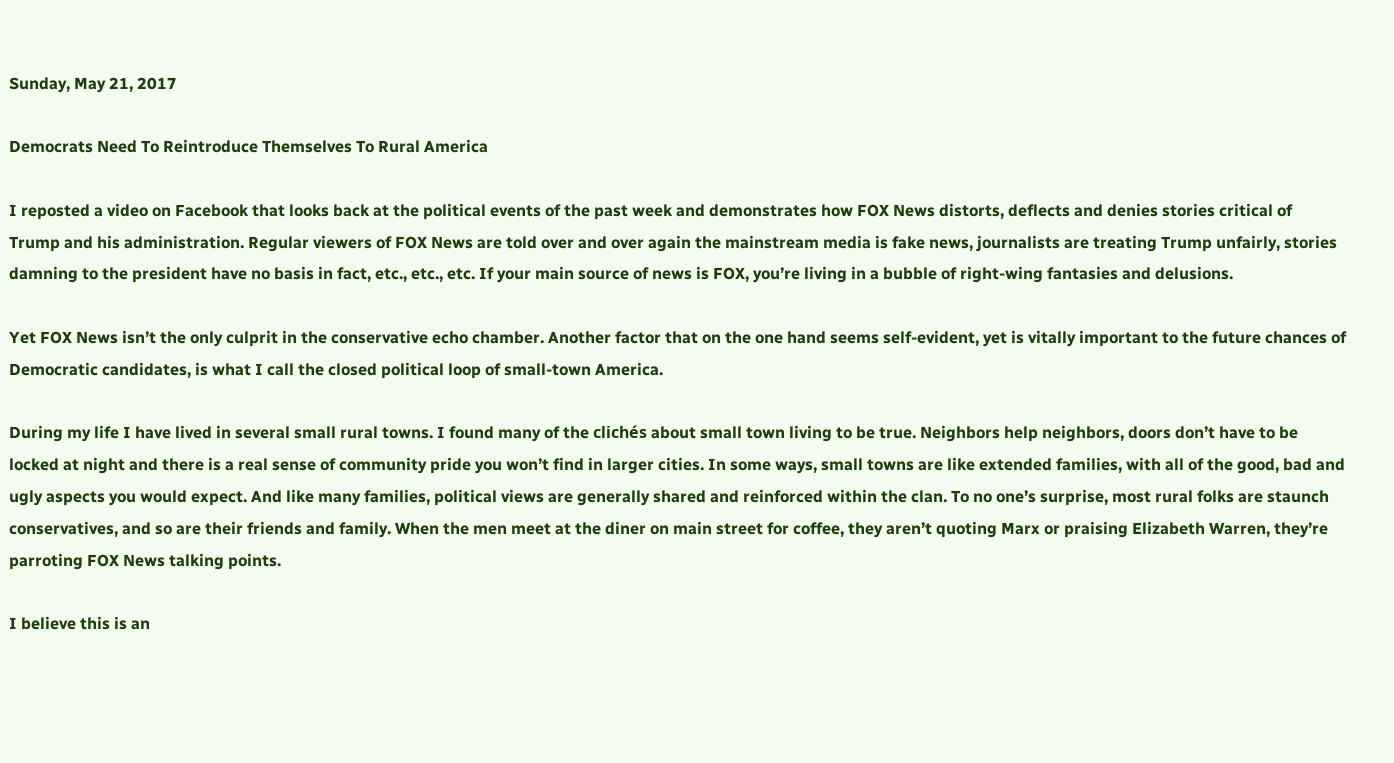Sunday, May 21, 2017

Democrats Need To Reintroduce Themselves To Rural America

I reposted a video on Facebook that looks back at the political events of the past week and demonstrates how FOX News distorts, deflects and denies stories critical of Trump and his administration. Regular viewers of FOX News are told over and over again the mainstream media is fake news, journalists are treating Trump unfairly, stories damning to the president have no basis in fact, etc., etc., etc. If your main source of news is FOX, you’re living in a bubble of right-wing fantasies and delusions.

Yet FOX News isn’t the only culprit in the conservative echo chamber. Another factor that on the one hand seems self-evident, yet is vitally important to the future chances of Democratic candidates, is what I call the closed political loop of small-town America.

During my life I have lived in several small rural towns. I found many of the clichés about small town living to be true. Neighbors help neighbors, doors don’t have to be locked at night and there is a real sense of community pride you won’t find in larger cities. In some ways, small towns are like extended families, with all of the good, bad and ugly aspects you would expect. And like many families, political views are generally shared and reinforced within the clan. To no one’s surprise, most rural folks are staunch conservatives, and so are their friends and family. When the men meet at the diner on main street for coffee, they aren’t quoting Marx or praising Elizabeth Warren, they’re parroting FOX News talking points.

I believe this is an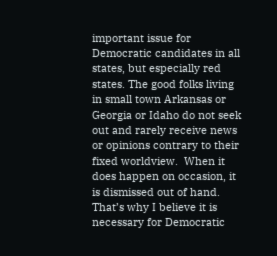important issue for Democratic candidates in all states, but especially red states. The good folks living in small town Arkansas or Georgia or Idaho do not seek out and rarely receive news or opinions contrary to their fixed worldview.  When it does happen on occasion, it is dismissed out of hand. That’s why I believe it is necessary for Democratic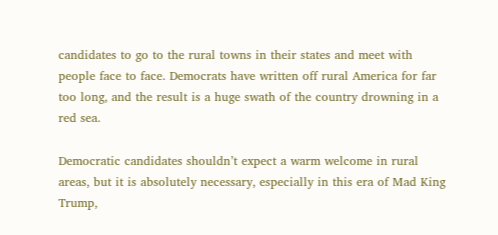candidates to go to the rural towns in their states and meet with people face to face. Democrats have written off rural America for far too long, and the result is a huge swath of the country drowning in a red sea.

Democratic candidates shouldn’t expect a warm welcome in rural areas, but it is absolutely necessary, especially in this era of Mad King Trump,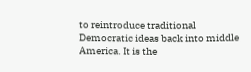to reintroduce traditional Democratic ideas back into middle America. It is the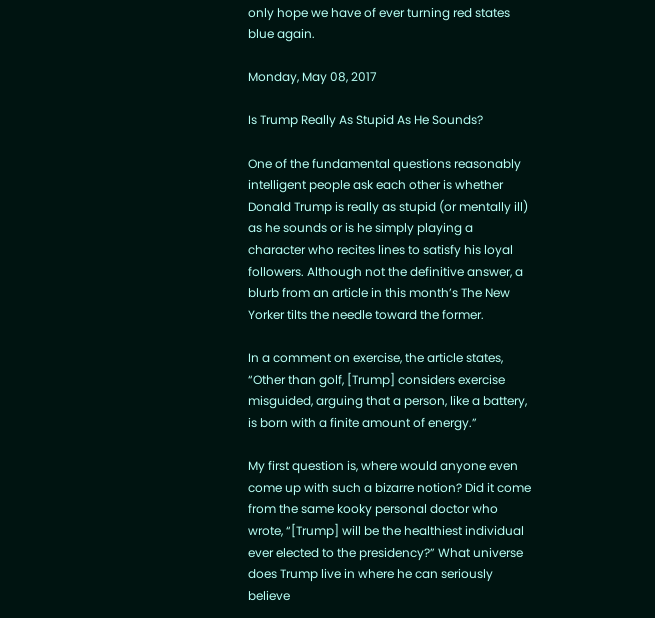only hope we have of ever turning red states blue again.

Monday, May 08, 2017

Is Trump Really As Stupid As He Sounds?

One of the fundamental questions reasonably intelligent people ask each other is whether Donald Trump is really as stupid (or mentally ill) as he sounds or is he simply playing a character who recites lines to satisfy his loyal followers. Although not the definitive answer, a blurb from an article in this month’s The New Yorker tilts the needle toward the former.

In a comment on exercise, the article states, “Other than golf, [Trump] considers exercise misguided, arguing that a person, like a battery, is born with a finite amount of energy.”

My first question is, where would anyone even come up with such a bizarre notion? Did it come from the same kooky personal doctor who wrote, “[Trump] will be the healthiest individual ever elected to the presidency?” What universe does Trump live in where he can seriously believe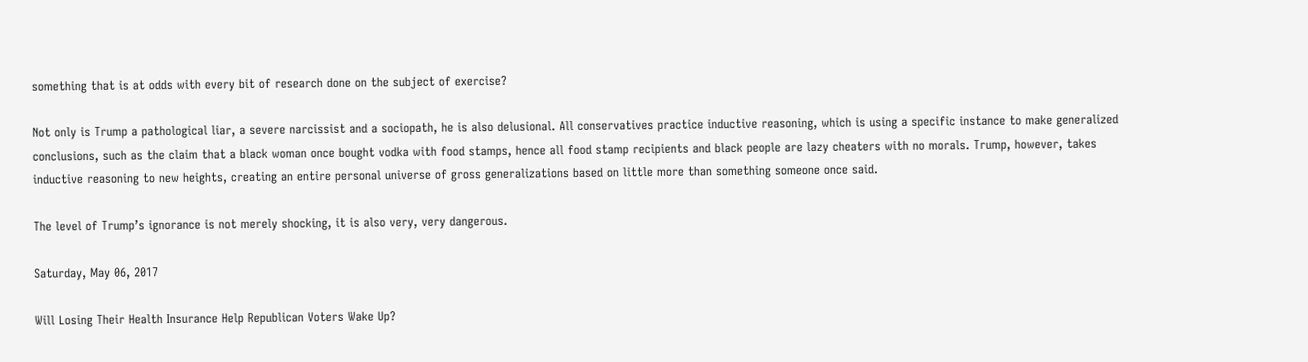something that is at odds with every bit of research done on the subject of exercise?

Not only is Trump a pathological liar, a severe narcissist and a sociopath, he is also delusional. All conservatives practice inductive reasoning, which is using a specific instance to make generalized conclusions, such as the claim that a black woman once bought vodka with food stamps, hence all food stamp recipients and black people are lazy cheaters with no morals. Trump, however, takes inductive reasoning to new heights, creating an entire personal universe of gross generalizations based on little more than something someone once said.

The level of Trump’s ignorance is not merely shocking, it is also very, very dangerous.

Saturday, May 06, 2017

Will Losing Their Health Insurance Help Republican Voters Wake Up?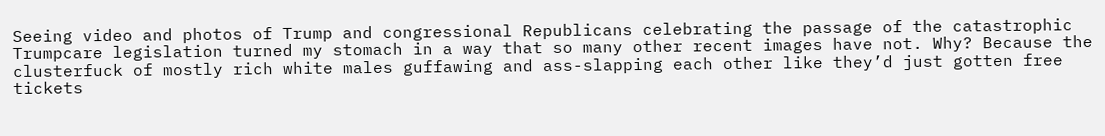Seeing video and photos of Trump and congressional Republicans celebrating the passage of the catastrophic Trumpcare legislation turned my stomach in a way that so many other recent images have not. Why? Because the clusterfuck of mostly rich white males guffawing and ass-slapping each other like they’d just gotten free tickets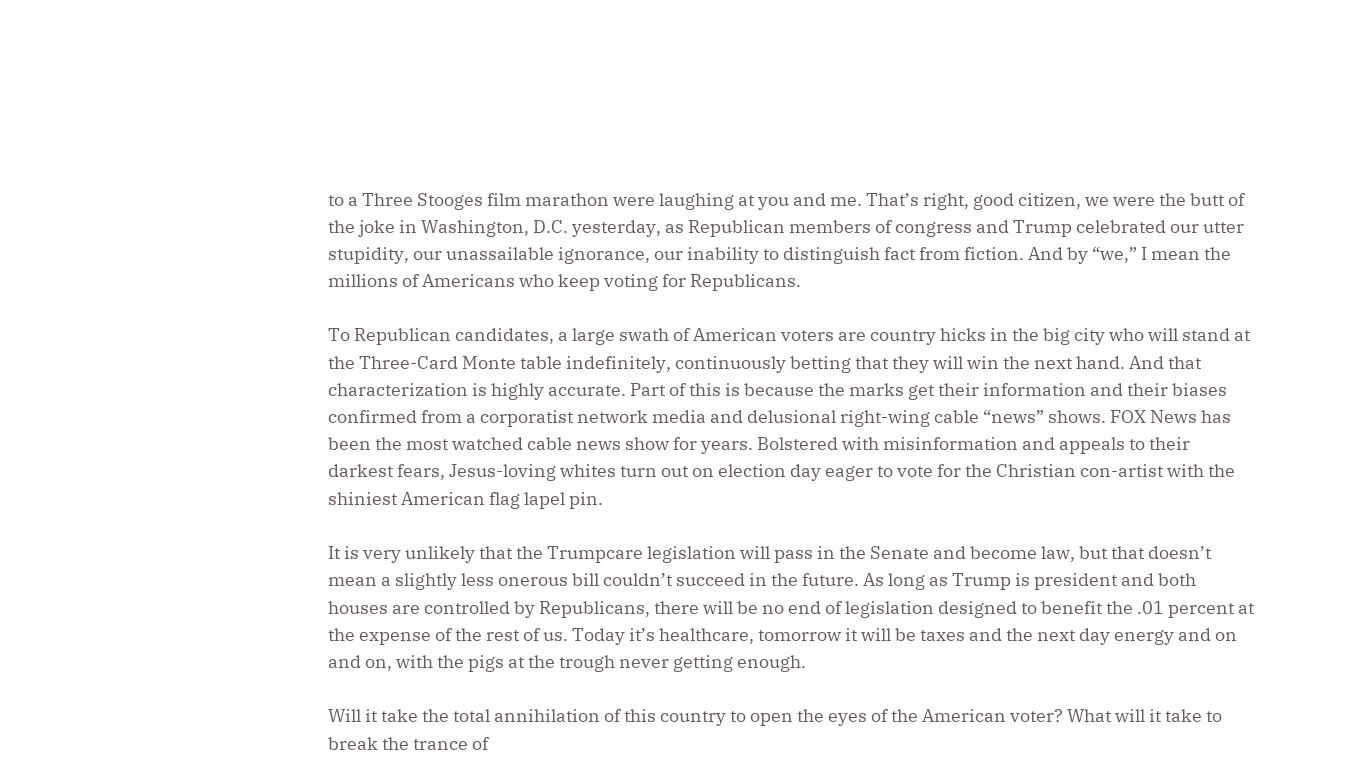to a Three Stooges film marathon were laughing at you and me. That’s right, good citizen, we were the butt of the joke in Washington, D.C. yesterday, as Republican members of congress and Trump celebrated our utter stupidity, our unassailable ignorance, our inability to distinguish fact from fiction. And by “we,” I mean the millions of Americans who keep voting for Republicans.

To Republican candidates, a large swath of American voters are country hicks in the big city who will stand at the Three-Card Monte table indefinitely, continuously betting that they will win the next hand. And that characterization is highly accurate. Part of this is because the marks get their information and their biases confirmed from a corporatist network media and delusional right-wing cable “news” shows. FOX News has been the most watched cable news show for years. Bolstered with misinformation and appeals to their darkest fears, Jesus-loving whites turn out on election day eager to vote for the Christian con-artist with the shiniest American flag lapel pin.

It is very unlikely that the Trumpcare legislation will pass in the Senate and become law, but that doesn’t mean a slightly less onerous bill couldn’t succeed in the future. As long as Trump is president and both houses are controlled by Republicans, there will be no end of legislation designed to benefit the .01 percent at the expense of the rest of us. Today it’s healthcare, tomorrow it will be taxes and the next day energy and on and on, with the pigs at the trough never getting enough.

Will it take the total annihilation of this country to open the eyes of the American voter? What will it take to break the trance of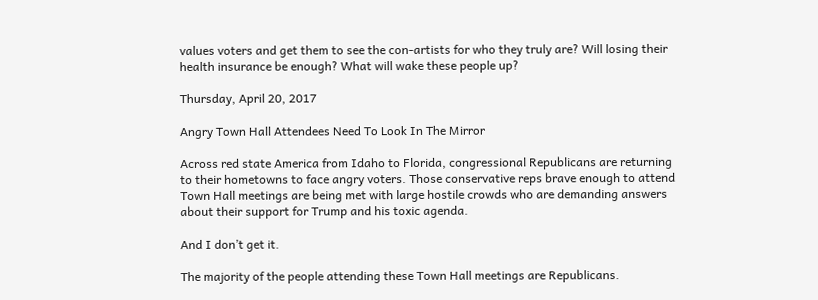values voters and get them to see the con-artists for who they truly are? Will losing their health insurance be enough? What will wake these people up?

Thursday, April 20, 2017

Angry Town Hall Attendees Need To Look In The Mirror

Across red state America from Idaho to Florida, congressional Republicans are returning to their hometowns to face angry voters. Those conservative reps brave enough to attend Town Hall meetings are being met with large hostile crowds who are demanding answers about their support for Trump and his toxic agenda.

And I don’t get it.

The majority of the people attending these Town Hall meetings are Republicans.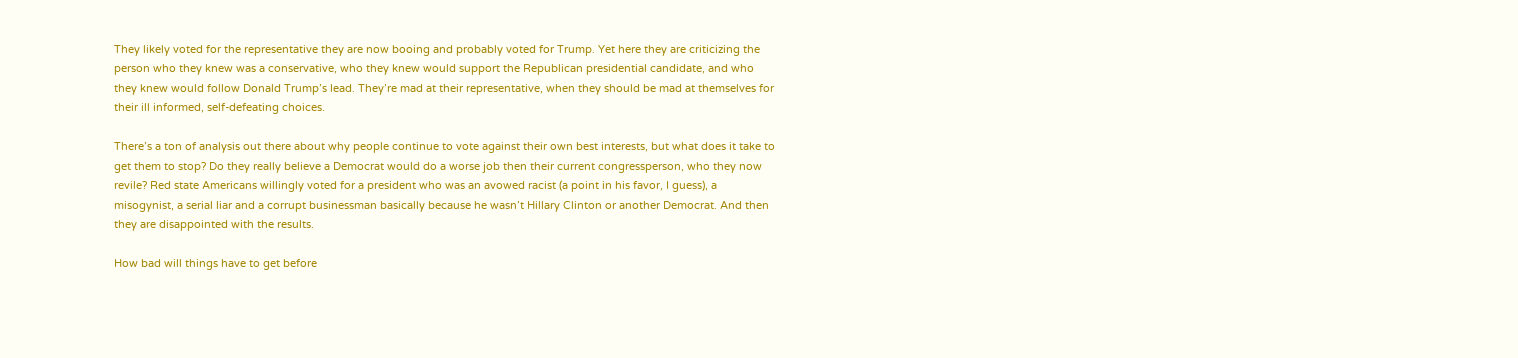They likely voted for the representative they are now booing and probably voted for Trump. Yet here they are criticizing the person who they knew was a conservative, who they knew would support the Republican presidential candidate, and who they knew would follow Donald Trump’s lead. They’re mad at their representative, when they should be mad at themselves for their ill informed, self-defeating choices.

There’s a ton of analysis out there about why people continue to vote against their own best interests, but what does it take to get them to stop? Do they really believe a Democrat would do a worse job then their current congressperson, who they now revile? Red state Americans willingly voted for a president who was an avowed racist (a point in his favor, I guess), a misogynist, a serial liar and a corrupt businessman basically because he wasn’t Hillary Clinton or another Democrat. And then they are disappointed with the results.

How bad will things have to get before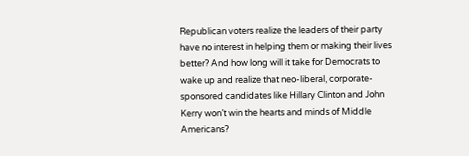Republican voters realize the leaders of their party have no interest in helping them or making their lives better? And how long will it take for Democrats to wake up and realize that neo-liberal, corporate-sponsored candidates like Hillary Clinton and John Kerry won’t win the hearts and minds of Middle Americans?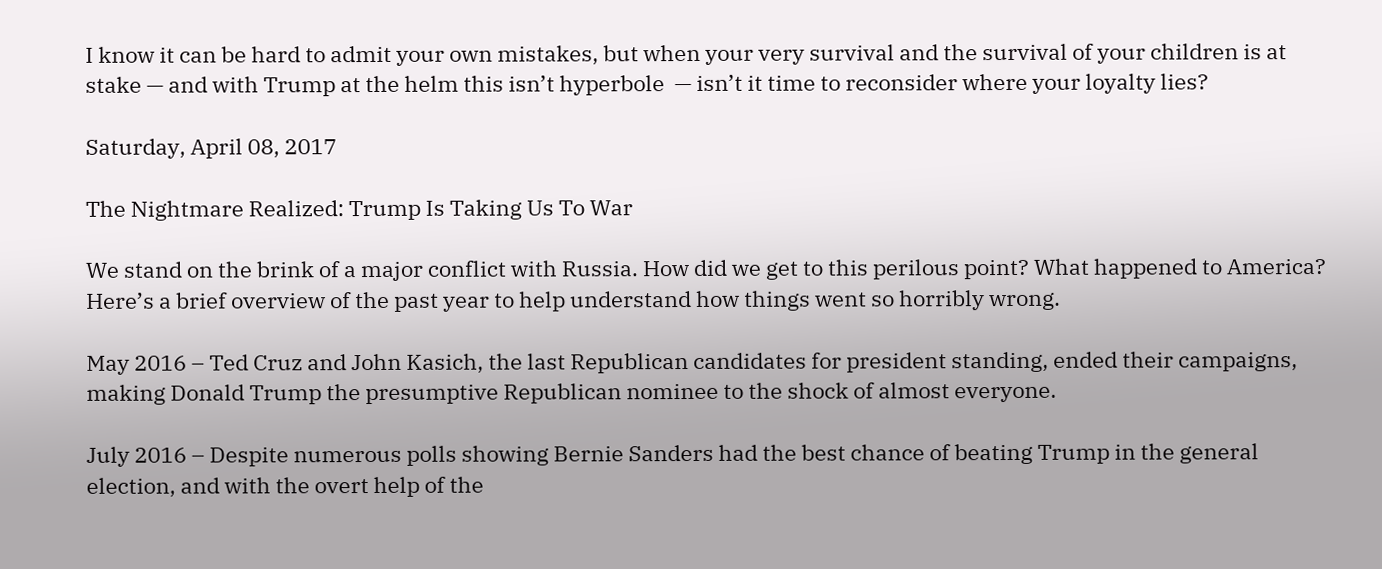I know it can be hard to admit your own mistakes, but when your very survival and the survival of your children is at stake — and with Trump at the helm this isn’t hyperbole  — isn’t it time to reconsider where your loyalty lies?

Saturday, April 08, 2017

The Nightmare Realized: Trump Is Taking Us To War

We stand on the brink of a major conflict with Russia. How did we get to this perilous point? What happened to America? Here’s a brief overview of the past year to help understand how things went so horribly wrong.

May 2016 – Ted Cruz and John Kasich, the last Republican candidates for president standing, ended their campaigns, making Donald Trump the presumptive Republican nominee to the shock of almost everyone.

July 2016 – Despite numerous polls showing Bernie Sanders had the best chance of beating Trump in the general election, and with the overt help of the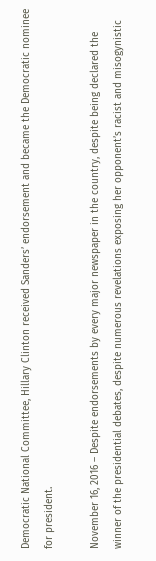Democratic National Committee, Hillary Clinton received Sanders’ endorsement and became the Democratic nominee for president.

November 16, 2016 – Despite endorsements by every major newspaper in the country, despite being declared the winner of the presidential debates, despite numerous revelations exposing her opponent’s racist and misogynistic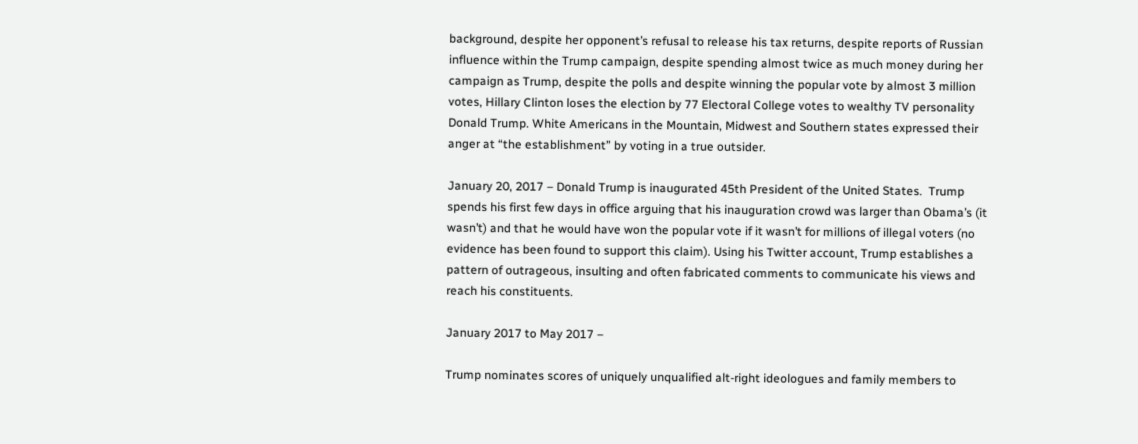background, despite her opponent’s refusal to release his tax returns, despite reports of Russian influence within the Trump campaign, despite spending almost twice as much money during her campaign as Trump, despite the polls and despite winning the popular vote by almost 3 million votes, Hillary Clinton loses the election by 77 Electoral College votes to wealthy TV personality Donald Trump. White Americans in the Mountain, Midwest and Southern states expressed their anger at “the establishment” by voting in a true outsider.

January 20, 2017 – Donald Trump is inaugurated 45th President of the United States.  Trump spends his first few days in office arguing that his inauguration crowd was larger than Obama’s (it wasn’t) and that he would have won the popular vote if it wasn’t for millions of illegal voters (no evidence has been found to support this claim). Using his Twitter account, Trump establishes a pattern of outrageous, insulting and often fabricated comments to communicate his views and reach his constituents.

January 2017 to May 2017 –

Trump nominates scores of uniquely unqualified alt-right ideologues and family members to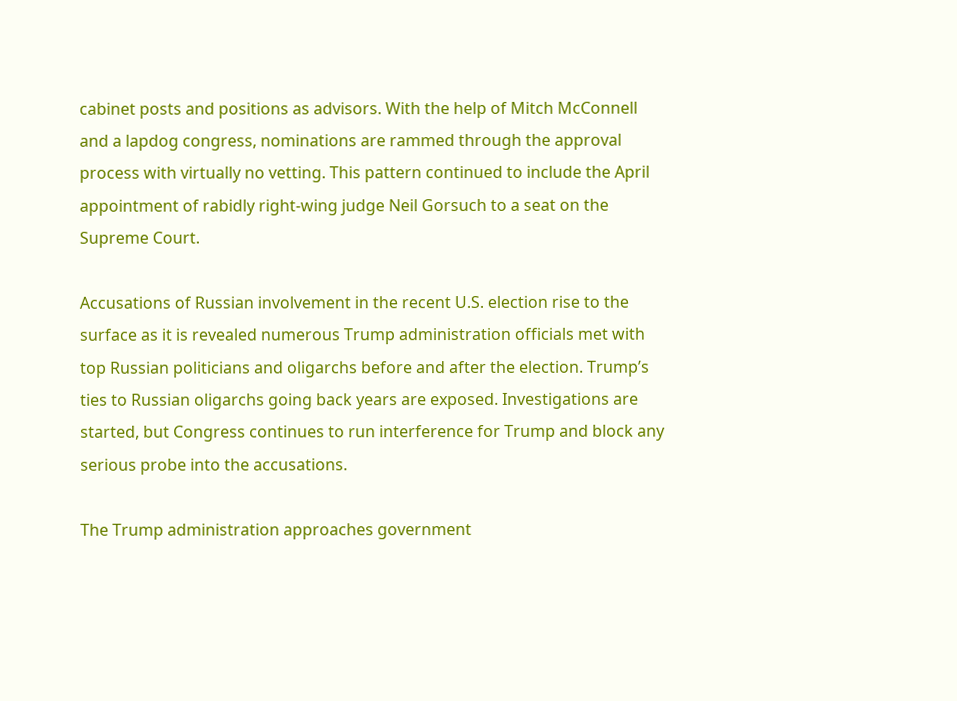cabinet posts and positions as advisors. With the help of Mitch McConnell and a lapdog congress, nominations are rammed through the approval process with virtually no vetting. This pattern continued to include the April appointment of rabidly right-wing judge Neil Gorsuch to a seat on the Supreme Court.

Accusations of Russian involvement in the recent U.S. election rise to the surface as it is revealed numerous Trump administration officials met with top Russian politicians and oligarchs before and after the election. Trump’s ties to Russian oligarchs going back years are exposed. Investigations are started, but Congress continues to run interference for Trump and block any serious probe into the accusations.

The Trump administration approaches government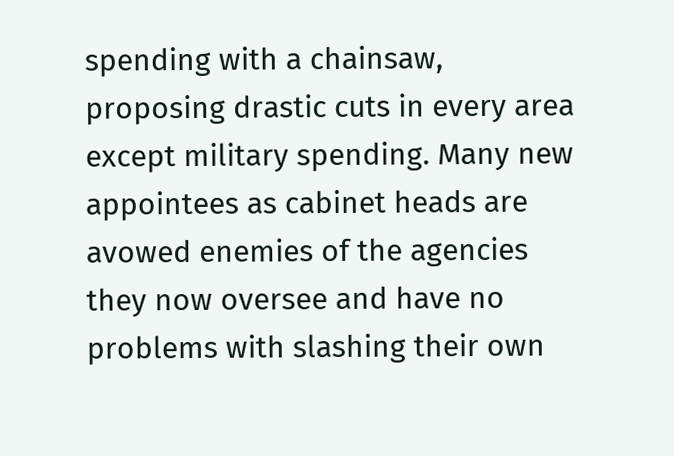spending with a chainsaw, proposing drastic cuts in every area except military spending. Many new appointees as cabinet heads are avowed enemies of the agencies they now oversee and have no problems with slashing their own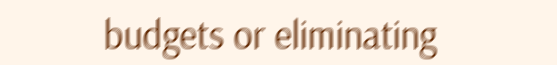budgets or eliminating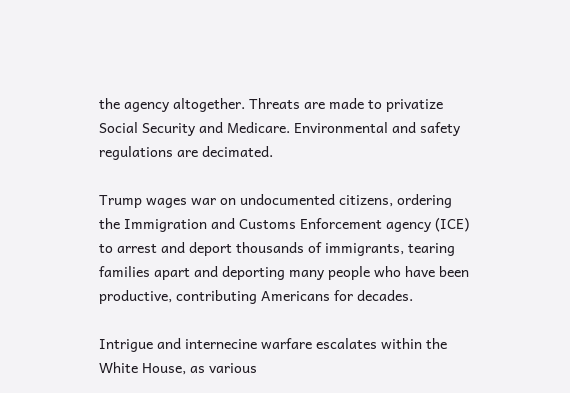the agency altogether. Threats are made to privatize Social Security and Medicare. Environmental and safety regulations are decimated.

Trump wages war on undocumented citizens, ordering the Immigration and Customs Enforcement agency (ICE) to arrest and deport thousands of immigrants, tearing families apart and deporting many people who have been productive, contributing Americans for decades.

Intrigue and internecine warfare escalates within the White House, as various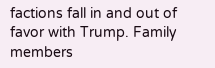factions fall in and out of favor with Trump. Family members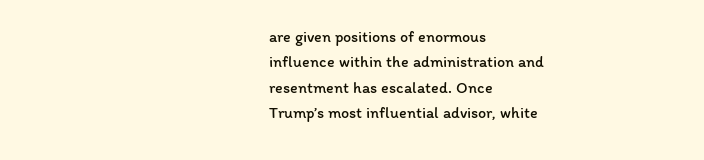are given positions of enormous influence within the administration and resentment has escalated. Once Trump’s most influential advisor, white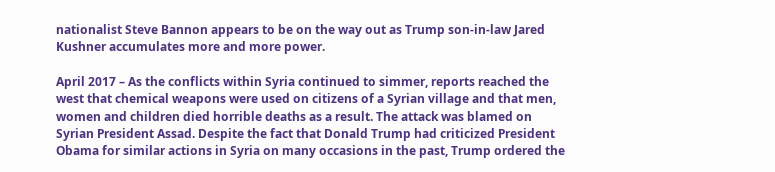nationalist Steve Bannon appears to be on the way out as Trump son-in-law Jared Kushner accumulates more and more power.

April 2017 – As the conflicts within Syria continued to simmer, reports reached the west that chemical weapons were used on citizens of a Syrian village and that men, women and children died horrible deaths as a result. The attack was blamed on Syrian President Assad. Despite the fact that Donald Trump had criticized President Obama for similar actions in Syria on many occasions in the past, Trump ordered the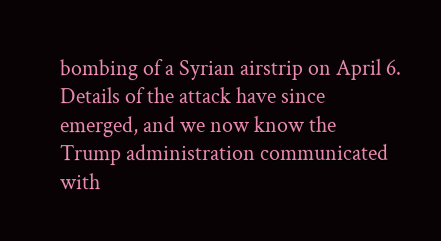bombing of a Syrian airstrip on April 6. Details of the attack have since emerged, and we now know the Trump administration communicated with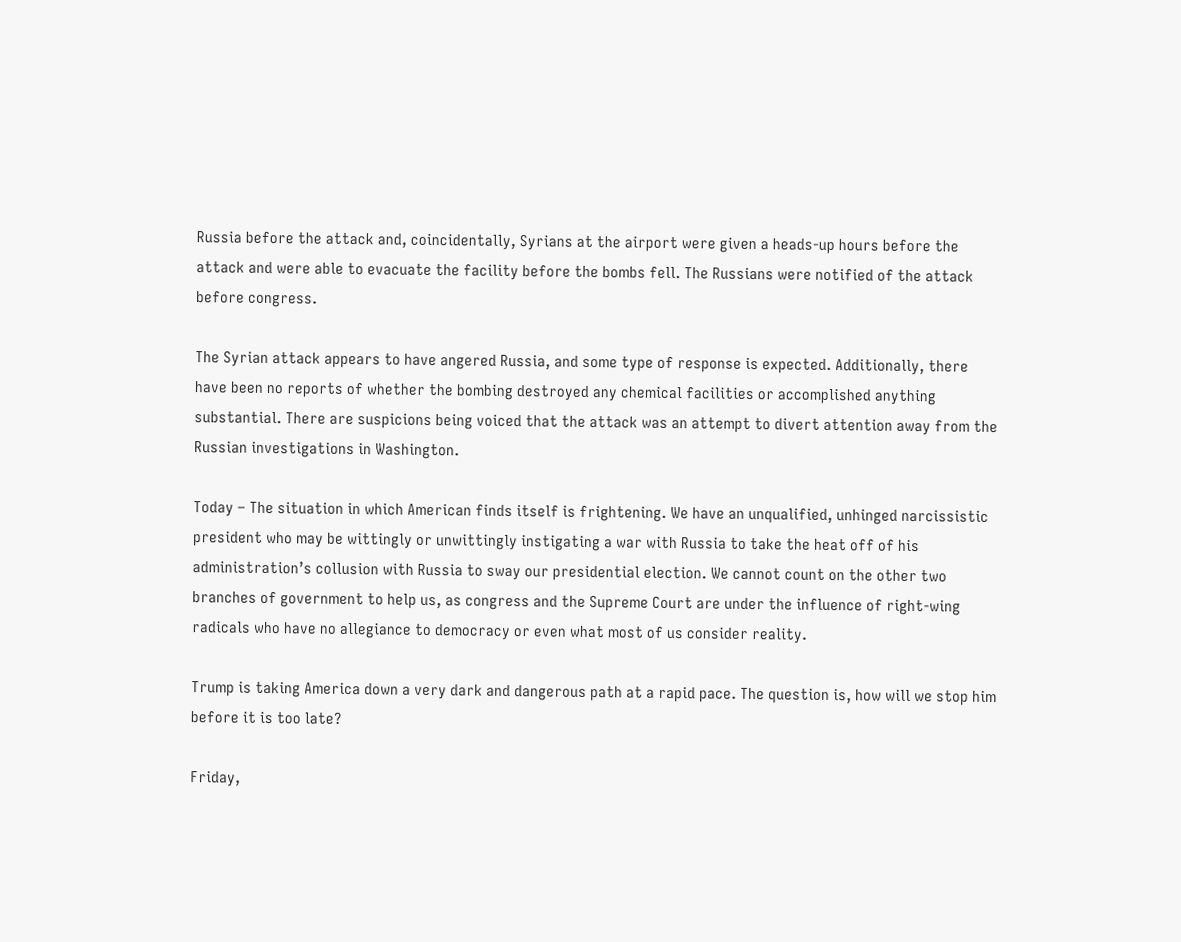Russia before the attack and, coincidentally, Syrians at the airport were given a heads-up hours before the attack and were able to evacuate the facility before the bombs fell. The Russians were notified of the attack before congress.

The Syrian attack appears to have angered Russia, and some type of response is expected. Additionally, there have been no reports of whether the bombing destroyed any chemical facilities or accomplished anything substantial. There are suspicions being voiced that the attack was an attempt to divert attention away from the Russian investigations in Washington.

Today – The situation in which American finds itself is frightening. We have an unqualified, unhinged narcissistic president who may be wittingly or unwittingly instigating a war with Russia to take the heat off of his administration’s collusion with Russia to sway our presidential election. We cannot count on the other two branches of government to help us, as congress and the Supreme Court are under the influence of right-wing radicals who have no allegiance to democracy or even what most of us consider reality.

Trump is taking America down a very dark and dangerous path at a rapid pace. The question is, how will we stop him before it is too late?

Friday,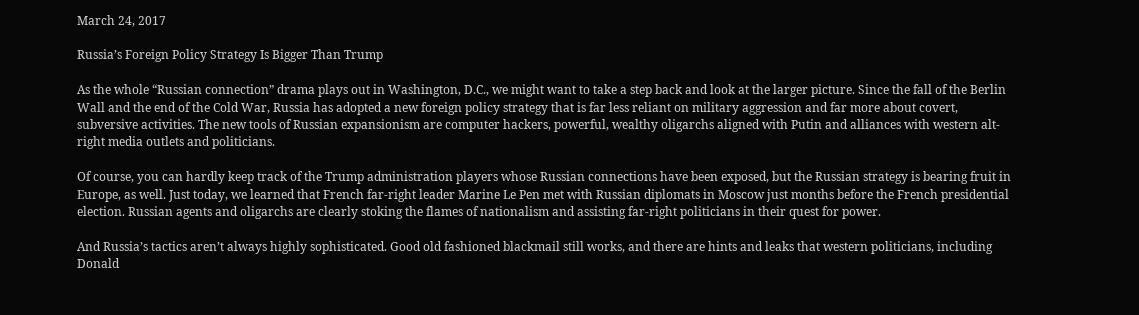March 24, 2017

Russia’s Foreign Policy Strategy Is Bigger Than Trump

As the whole “Russian connection” drama plays out in Washington, D.C., we might want to take a step back and look at the larger picture. Since the fall of the Berlin Wall and the end of the Cold War, Russia has adopted a new foreign policy strategy that is far less reliant on military aggression and far more about covert, subversive activities. The new tools of Russian expansionism are computer hackers, powerful, wealthy oligarchs aligned with Putin and alliances with western alt-right media outlets and politicians.

Of course, you can hardly keep track of the Trump administration players whose Russian connections have been exposed, but the Russian strategy is bearing fruit in Europe, as well. Just today, we learned that French far-right leader Marine Le Pen met with Russian diplomats in Moscow just months before the French presidential election. Russian agents and oligarchs are clearly stoking the flames of nationalism and assisting far-right politicians in their quest for power.

And Russia’s tactics aren’t always highly sophisticated. Good old fashioned blackmail still works, and there are hints and leaks that western politicians, including Donald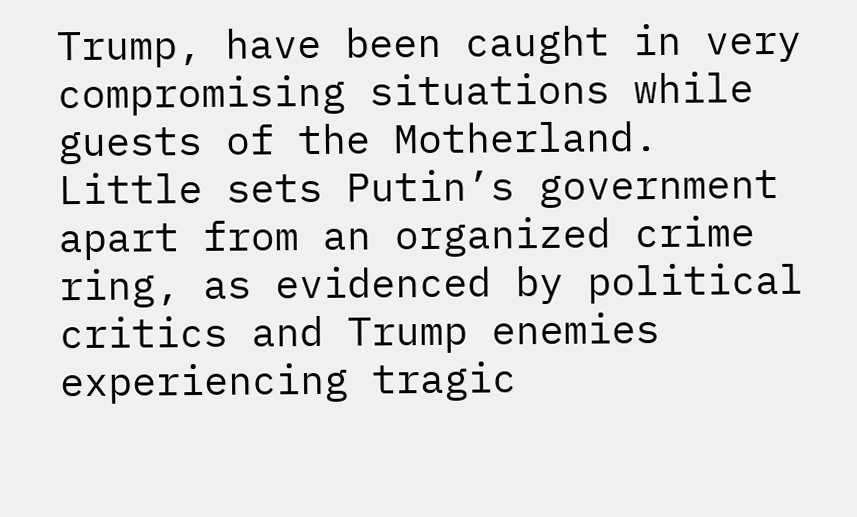Trump, have been caught in very compromising situations while guests of the Motherland. Little sets Putin’s government apart from an organized crime ring, as evidenced by political critics and Trump enemies experiencing tragic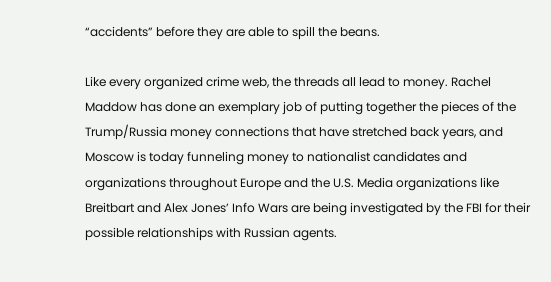“accidents” before they are able to spill the beans.

Like every organized crime web, the threads all lead to money. Rachel Maddow has done an exemplary job of putting together the pieces of the Trump/Russia money connections that have stretched back years, and Moscow is today funneling money to nationalist candidates and organizations throughout Europe and the U.S. Media organizations like Breitbart and Alex Jones’ Info Wars are being investigated by the FBI for their possible relationships with Russian agents.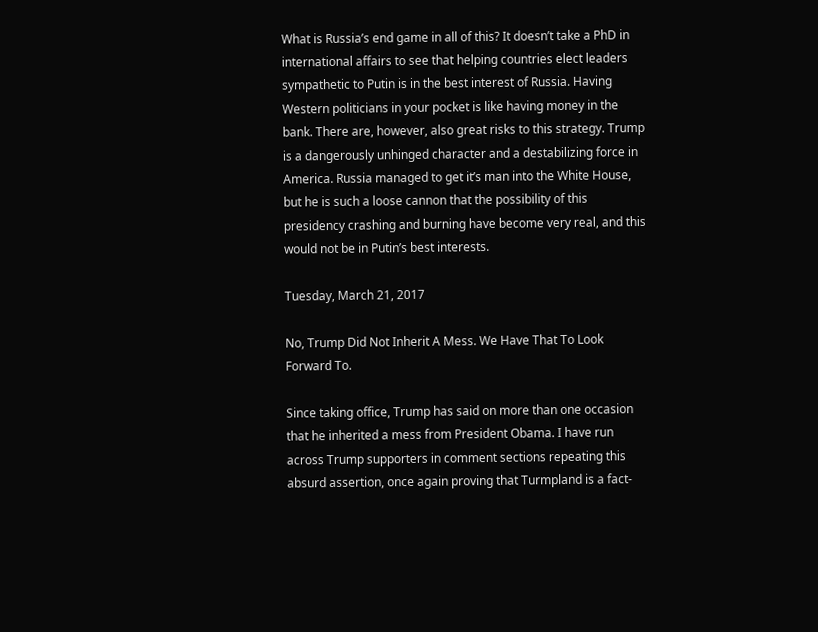What is Russia’s end game in all of this? It doesn’t take a PhD in international affairs to see that helping countries elect leaders sympathetic to Putin is in the best interest of Russia. Having Western politicians in your pocket is like having money in the bank. There are, however, also great risks to this strategy. Trump is a dangerously unhinged character and a destabilizing force in America. Russia managed to get it’s man into the White House, but he is such a loose cannon that the possibility of this presidency crashing and burning have become very real, and this would not be in Putin’s best interests.

Tuesday, March 21, 2017

No, Trump Did Not Inherit A Mess. We Have That To Look Forward To.

Since taking office, Trump has said on more than one occasion that he inherited a mess from President Obama. I have run across Trump supporters in comment sections repeating this absurd assertion, once again proving that Turmpland is a fact-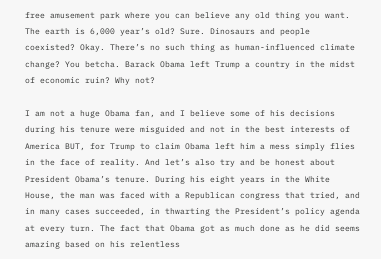free amusement park where you can believe any old thing you want. The earth is 6,000 year’s old? Sure. Dinosaurs and people coexisted? Okay. There’s no such thing as human-influenced climate change? You betcha. Barack Obama left Trump a country in the midst of economic ruin? Why not?

I am not a huge Obama fan, and I believe some of his decisions during his tenure were misguided and not in the best interests of America BUT, for Trump to claim Obama left him a mess simply flies in the face of reality. And let’s also try and be honest about President Obama’s tenure. During his eight years in the White House, the man was faced with a Republican congress that tried, and in many cases succeeded, in thwarting the President’s policy agenda at every turn. The fact that Obama got as much done as he did seems amazing based on his relentless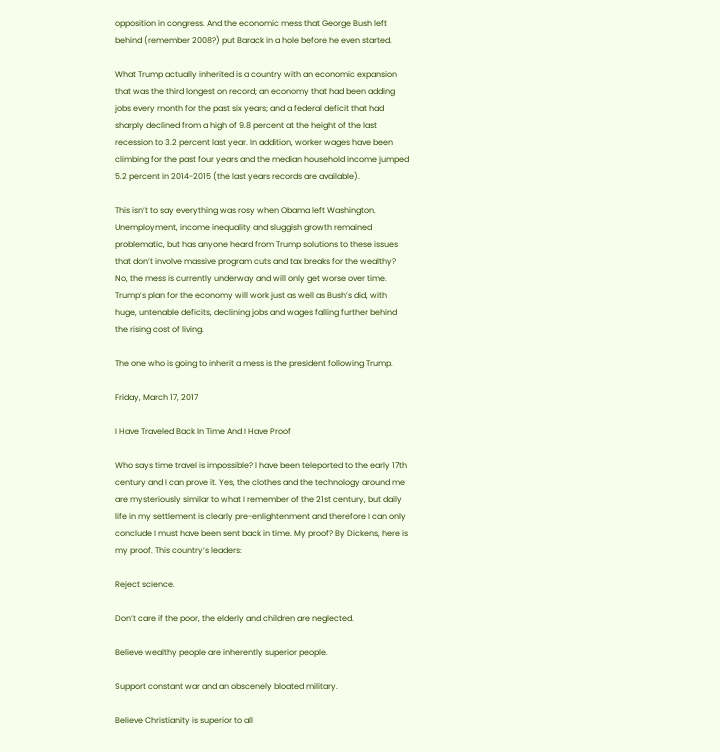opposition in congress. And the economic mess that George Bush left behind (remember 2008?) put Barack in a hole before he even started.

What Trump actually inherited is a country with an economic expansion that was the third longest on record; an economy that had been adding jobs every month for the past six years; and a federal deficit that had sharply declined from a high of 9.8 percent at the height of the last recession to 3.2 percent last year. In addition, worker wages have been climbing for the past four years and the median household income jumped 5.2 percent in 2014-2015 (the last years records are available).

This isn’t to say everything was rosy when Obama left Washington. Unemployment, income inequality and sluggish growth remained problematic, but has anyone heard from Trump solutions to these issues that don’t involve massive program cuts and tax breaks for the wealthy? No, the mess is currently underway and will only get worse over time. Trump’s plan for the economy will work just as well as Bush’s did, with huge, untenable deficits, declining jobs and wages falling further behind the rising cost of living.

The one who is going to inherit a mess is the president following Trump.

Friday, March 17, 2017

I Have Traveled Back In Time And I Have Proof

Who says time travel is impossible? I have been teleported to the early 17th century and I can prove it. Yes, the clothes and the technology around me are mysteriously similar to what I remember of the 21st century, but daily life in my settlement is clearly pre-enlightenment and therefore I can only conclude I must have been sent back in time. My proof? By Dickens, here is my proof. This country’s leaders:

Reject science.

Don’t care if the poor, the elderly and children are neglected.

Believe wealthy people are inherently superior people.

Support constant war and an obscenely bloated military.

Believe Christianity is superior to all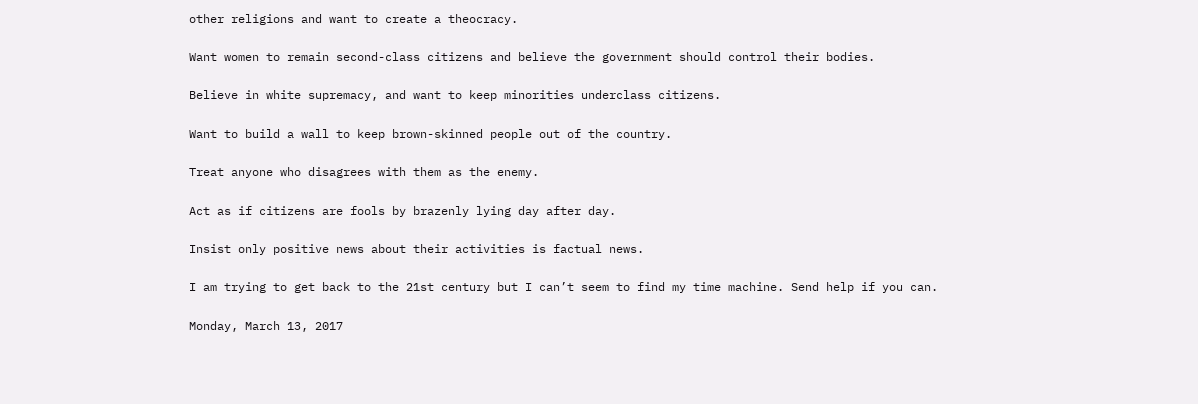other religions and want to create a theocracy.

Want women to remain second-class citizens and believe the government should control their bodies.

Believe in white supremacy, and want to keep minorities underclass citizens.

Want to build a wall to keep brown-skinned people out of the country.

Treat anyone who disagrees with them as the enemy.

Act as if citizens are fools by brazenly lying day after day.

Insist only positive news about their activities is factual news.

I am trying to get back to the 21st century but I can’t seem to find my time machine. Send help if you can.

Monday, March 13, 2017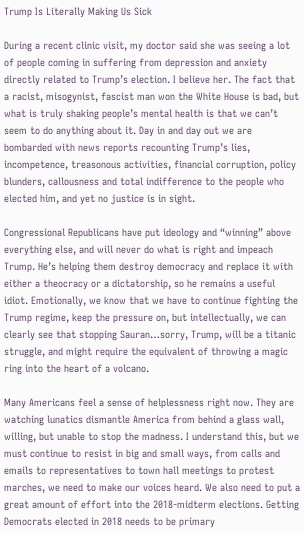Trump Is Literally Making Us Sick

During a recent clinic visit, my doctor said she was seeing a lot of people coming in suffering from depression and anxiety directly related to Trump’s election. I believe her. The fact that a racist, misogynist, fascist man won the White House is bad, but what is truly shaking people’s mental health is that we can’t seem to do anything about it. Day in and day out we are bombarded with news reports recounting Trump’s lies, incompetence, treasonous activities, financial corruption, policy blunders, callousness and total indifference to the people who elected him, and yet no justice is in sight.

Congressional Republicans have put ideology and “winning” above everything else, and will never do what is right and impeach Trump. He’s helping them destroy democracy and replace it with either a theocracy or a dictatorship, so he remains a useful idiot. Emotionally, we know that we have to continue fighting the Trump regime, keep the pressure on, but intellectually, we can clearly see that stopping Sauran…sorry, Trump, will be a titanic struggle, and might require the equivalent of throwing a magic ring into the heart of a volcano.

Many Americans feel a sense of helplessness right now. They are watching lunatics dismantle America from behind a glass wall, willing, but unable to stop the madness. I understand this, but we must continue to resist in big and small ways, from calls and emails to representatives to town hall meetings to protest marches, we need to make our voices heard. We also need to put a great amount of effort into the 2018-midterm elections. Getting Democrats elected in 2018 needs to be primary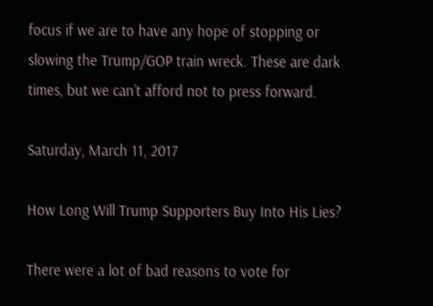focus if we are to have any hope of stopping or slowing the Trump/GOP train wreck. These are dark times, but we can’t afford not to press forward.

Saturday, March 11, 2017

How Long Will Trump Supporters Buy Into His Lies?

There were a lot of bad reasons to vote for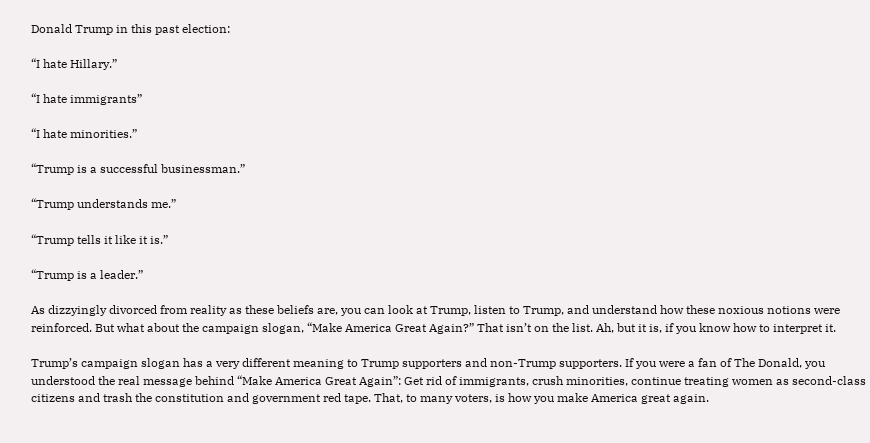Donald Trump in this past election:

“I hate Hillary.”

“I hate immigrants”

“I hate minorities.”

“Trump is a successful businessman.”

“Trump understands me.”

“Trump tells it like it is.”

“Trump is a leader.”

As dizzyingly divorced from reality as these beliefs are, you can look at Trump, listen to Trump, and understand how these noxious notions were reinforced. But what about the campaign slogan, “Make America Great Again?” That isn’t on the list. Ah, but it is, if you know how to interpret it.

Trump’s campaign slogan has a very different meaning to Trump supporters and non-Trump supporters. If you were a fan of The Donald, you understood the real message behind “Make America Great Again”: Get rid of immigrants, crush minorities, continue treating women as second-class citizens and trash the constitution and government red tape. That, to many voters, is how you make America great again.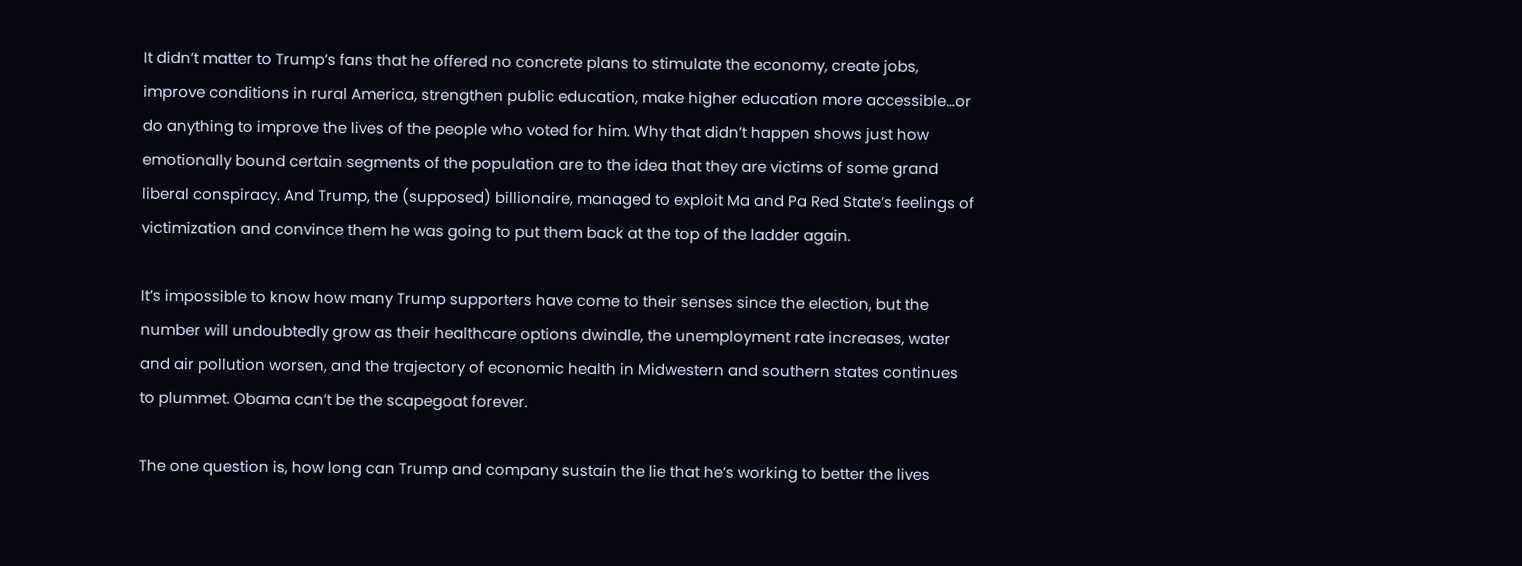It didn’t matter to Trump’s fans that he offered no concrete plans to stimulate the economy, create jobs, improve conditions in rural America, strengthen public education, make higher education more accessible…or do anything to improve the lives of the people who voted for him. Why that didn’t happen shows just how emotionally bound certain segments of the population are to the idea that they are victims of some grand liberal conspiracy. And Trump, the (supposed) billionaire, managed to exploit Ma and Pa Red State’s feelings of victimization and convince them he was going to put them back at the top of the ladder again.

It’s impossible to know how many Trump supporters have come to their senses since the election, but the number will undoubtedly grow as their healthcare options dwindle, the unemployment rate increases, water and air pollution worsen, and the trajectory of economic health in Midwestern and southern states continues to plummet. Obama can’t be the scapegoat forever.

The one question is, how long can Trump and company sustain the lie that he’s working to better the lives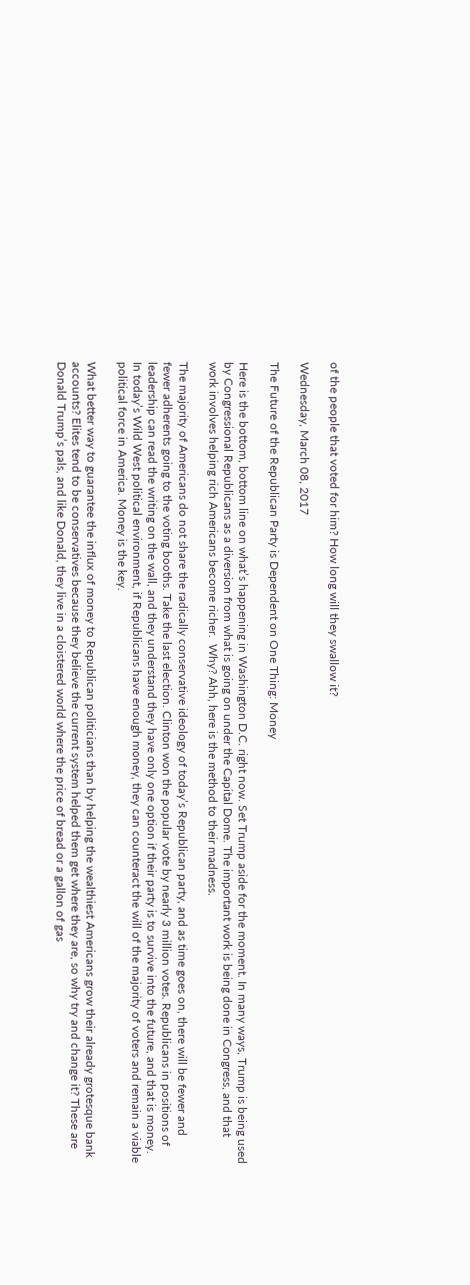of the people that voted for him? How long will they swallow it?

Wednesday, March 08, 2017

The Future of the Republican Party is Dependent on One Thing: Money

Here is the bottom, bottom line on what’s happening in Washington D.C. right now. Set Trump aside for the moment. In many ways, Trump is being used by Congressional Republicans as a diversion from what is going on under the Capital Dome. The important work is being done in Congress, and that work involves helping rich Americans become richer.  Why? Ahh, here is the method to their madness.

The majority of Americans do not share the radically conservative ideology of today’s Republican party, and as time goes on, there will be fewer and fewer adherents going to the voting booths. Take the last election. Clinton won the popular vote by nearly 3 million votes. Republicans in positions of leadership can read the writing on the wall, and they understand they have only one option if their party is to survive into the future, and that is money. In today’s Wild West political environment, if Republicans have enough money, they can counteract the will of the majority of voters and remain a viable political force in America. Money is the key.

What better way to guarantee the influx of money to Republican politicians than by helping the wealthiest Americans grow their already grotesque bank accounts? Elites tend to be conservatives because they believe the current system helped them get where they are, so why try and change it? These are Donald Trump’s pals, and like Donald, they live in a cloistered world where the price of bread or a gallon of gas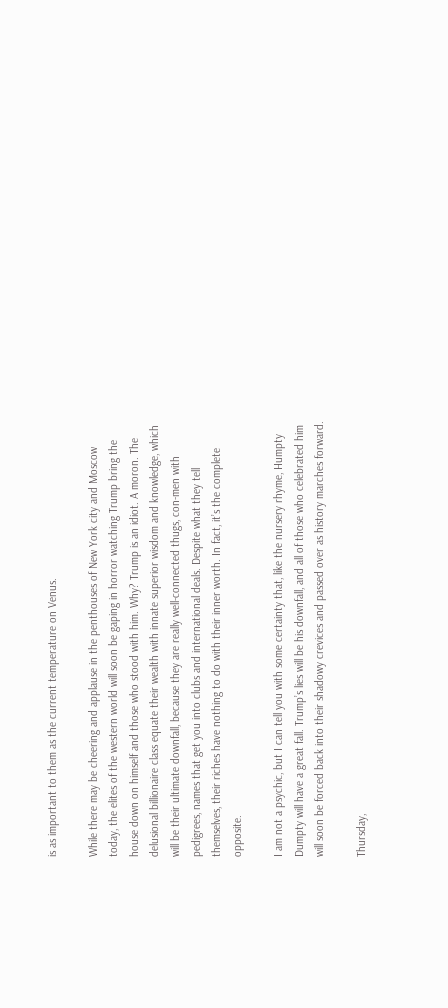is as important to them as the current temperature on Venus.

While there may be cheering and applause in the penthouses of New York city and Moscow today, the elites of the western world will soon be gaping in horror watching Trump bring the house down on himself and those who stood with him. Why? Trump is an idiot. A moron. The delusional billionaire class equate their wealth with innate superior wisdom and knowledge, which will be their ultimate downfall, because they are really well-connected thugs, con-men with pedigrees, names that get you into clubs and international deals. Despite what they tell themselves, their riches have nothing to do with their inner worth. In fact, it’s the complete opposite.

I am not a psychic, but I can tell you with some certainty that, like the nursery rhyme, Humpty Dumpty will have a great fall. Trump’s lies will be his downfall, and all of those who celebrated him will soon be forced back into their shadowy crevices and passed over as history marches forward.

Thursday,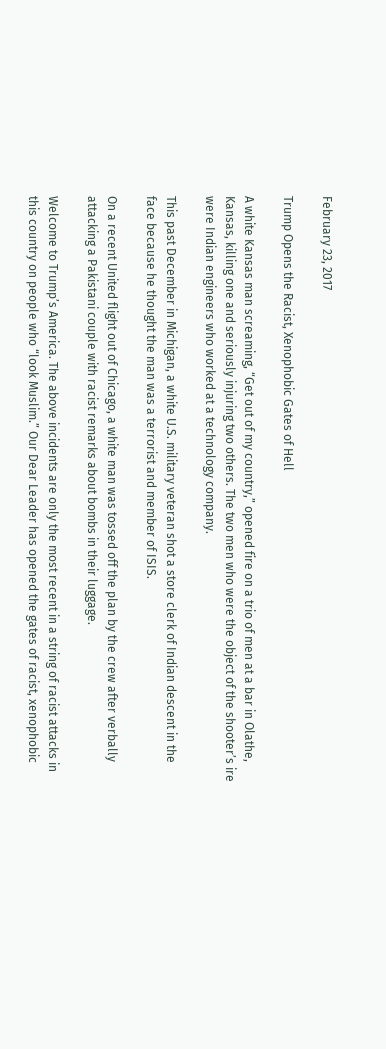February 23, 2017

Trump Opens the Racist, Xenophobic Gates of Hell

A white Kansas man screaming, “Get out of my country,” opened fire on a trio of men at a bar in Olathe, Kansas, killing one and seriously injuring two others. The two men who were the object of the shooter’s ire were Indian engineers who worked at a technology company.

This past December in Michigan, a white U.S. military veteran shot a store clerk of Indian descent in the face because he thought the man was a terrorist and member of ISIS.

On a recent United flight out of Chicago, a white man was tossed off the plan by the crew after verbally attacking a Pakistani couple with racist remarks about bombs in their luggage.

Welcome to Trump’s America. The above incidents are only the most recent in a string of racist attacks in this country on people who “look Muslim.” Our Dear Leader has opened the gates of racist, xenophobic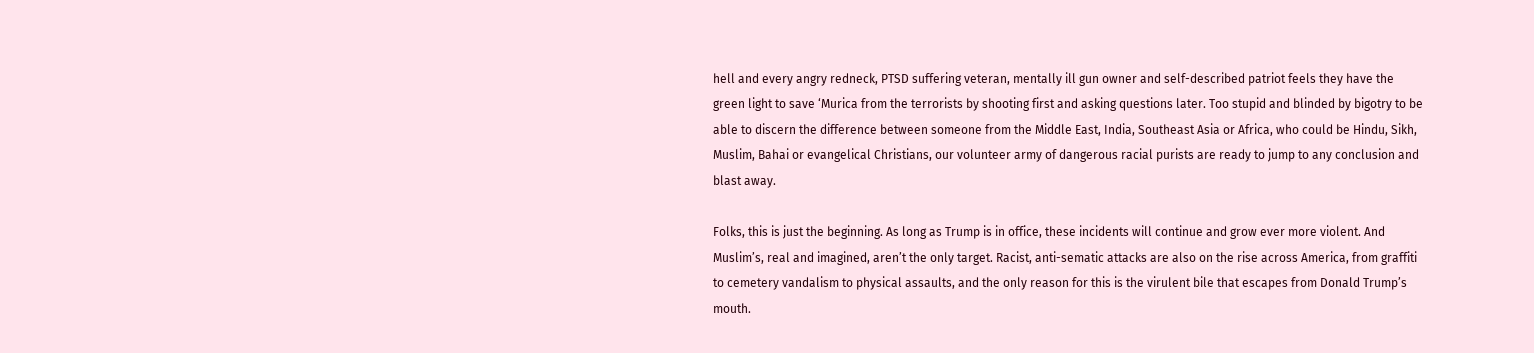hell and every angry redneck, PTSD suffering veteran, mentally ill gun owner and self-described patriot feels they have the green light to save ‘Murica from the terrorists by shooting first and asking questions later. Too stupid and blinded by bigotry to be able to discern the difference between someone from the Middle East, India, Southeast Asia or Africa, who could be Hindu, Sikh, Muslim, Bahai or evangelical Christians, our volunteer army of dangerous racial purists are ready to jump to any conclusion and blast away.

Folks, this is just the beginning. As long as Trump is in office, these incidents will continue and grow ever more violent. And Muslim’s, real and imagined, aren’t the only target. Racist, anti-sematic attacks are also on the rise across America, from graffiti to cemetery vandalism to physical assaults, and the only reason for this is the virulent bile that escapes from Donald Trump’s mouth.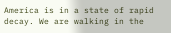America is in a state of rapid decay. We are walking in the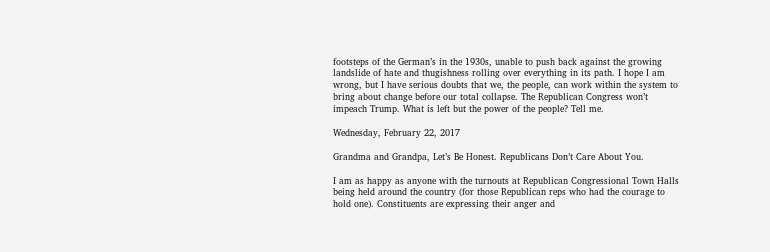footsteps of the German’s in the 1930s, unable to push back against the growing landslide of hate and thugishness rolling over everything in its path. I hope I am wrong, but I have serious doubts that we, the people, can work within the system to bring about change before our total collapse. The Republican Congress won’t impeach Trump. What is left but the power of the people? Tell me.

Wednesday, February 22, 2017

Grandma and Grandpa, Let’s Be Honest. Republicans Don’t Care About You.

I am as happy as anyone with the turnouts at Republican Congressional Town Halls being held around the country (for those Republican reps who had the courage to hold one). Constituents are expressing their anger and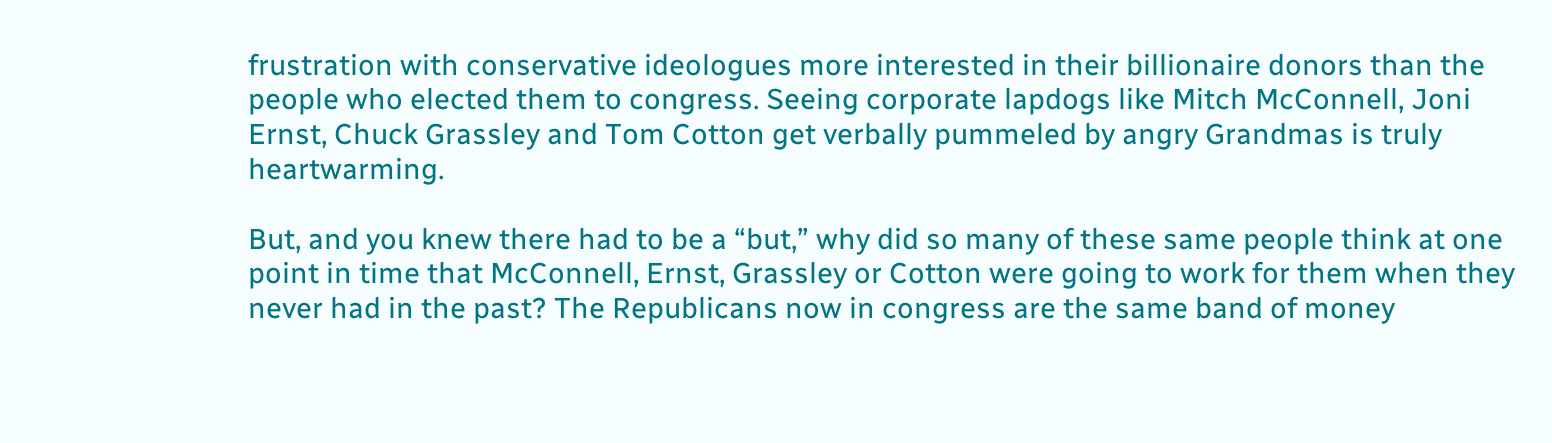frustration with conservative ideologues more interested in their billionaire donors than the people who elected them to congress. Seeing corporate lapdogs like Mitch McConnell, Joni Ernst, Chuck Grassley and Tom Cotton get verbally pummeled by angry Grandmas is truly heartwarming.

But, and you knew there had to be a “but,” why did so many of these same people think at one point in time that McConnell, Ernst, Grassley or Cotton were going to work for them when they never had in the past? The Republicans now in congress are the same band of money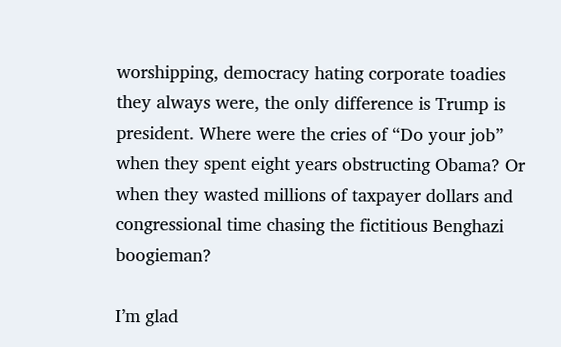worshipping, democracy hating corporate toadies they always were, the only difference is Trump is president. Where were the cries of “Do your job” when they spent eight years obstructing Obama? Or when they wasted millions of taxpayer dollars and congressional time chasing the fictitious Benghazi boogieman?

I’m glad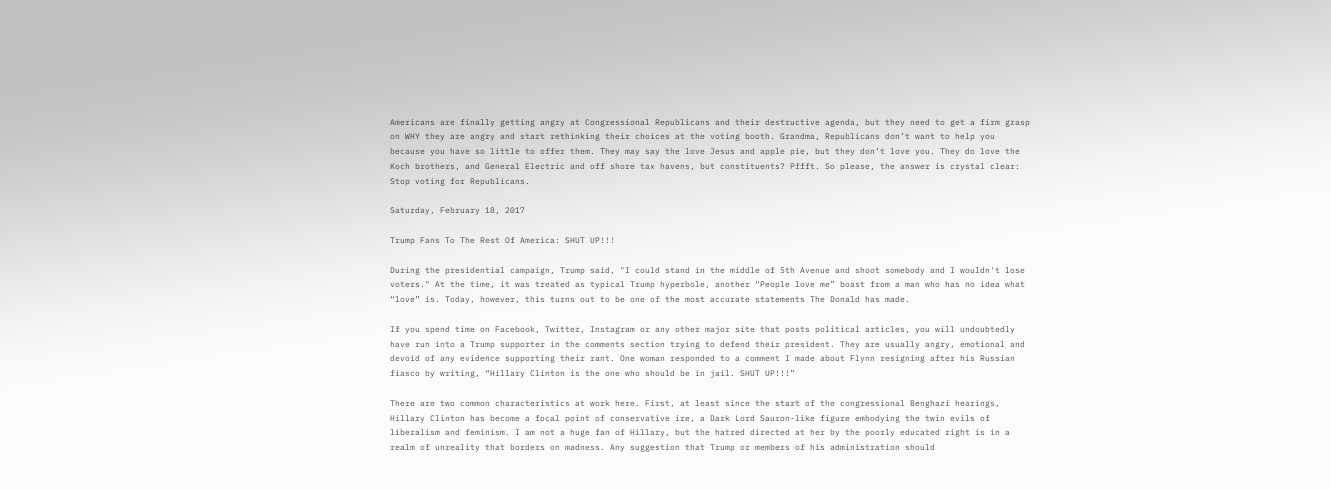Americans are finally getting angry at Congressional Republicans and their destructive agenda, but they need to get a firm grasp on WHY they are angry and start rethinking their choices at the voting booth. Grandma, Republicans don’t want to help you because you have so little to offer them. They may say the love Jesus and apple pie, but they don’t love you. They do love the Koch brothers, and General Electric and off shore tax havens, but constituents? Pffft. So please, the answer is crystal clear: Stop voting for Republicans.

Saturday, February 18, 2017

Trump Fans To The Rest Of America: SHUT UP!!!

During the presidential campaign, Trump said, "I could stand in the middle of 5th Avenue and shoot somebody and I wouldn't lose voters." At the time, it was treated as typical Trump hyperbole, another “People love me” boast from a man who has no idea what “love” is. Today, however, this turns out to be one of the most accurate statements The Donald has made.

If you spend time on Facebook, Twitter, Instagram or any other major site that posts political articles, you will undoubtedly have run into a Trump supporter in the comments section trying to defend their president. They are usually angry, emotional and devoid of any evidence supporting their rant. One woman responded to a comment I made about Flynn resigning after his Russian fiasco by writing, “Hillary Clinton is the one who should be in jail. SHUT UP!!!”

There are two common characteristics at work here. First, at least since the start of the congressional Benghazi hearings, Hillary Clinton has become a focal point of conservative ire, a Dark Lord Sauron-like figure embodying the twin evils of liberalism and feminism. I am not a huge fan of Hillary, but the hatred directed at her by the poorly educated right is in a realm of unreality that borders on madness. Any suggestion that Trump or members of his administration should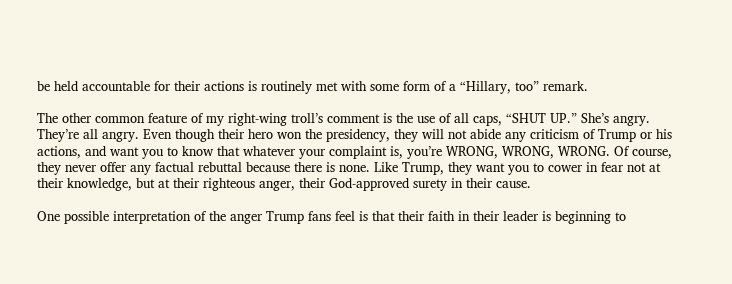be held accountable for their actions is routinely met with some form of a “Hillary, too” remark.

The other common feature of my right-wing troll’s comment is the use of all caps, “SHUT UP.” She’s angry. They’re all angry. Even though their hero won the presidency, they will not abide any criticism of Trump or his actions, and want you to know that whatever your complaint is, you’re WRONG, WRONG, WRONG. Of course, they never offer any factual rebuttal because there is none. Like Trump, they want you to cower in fear not at their knowledge, but at their righteous anger, their God-approved surety in their cause.

One possible interpretation of the anger Trump fans feel is that their faith in their leader is beginning to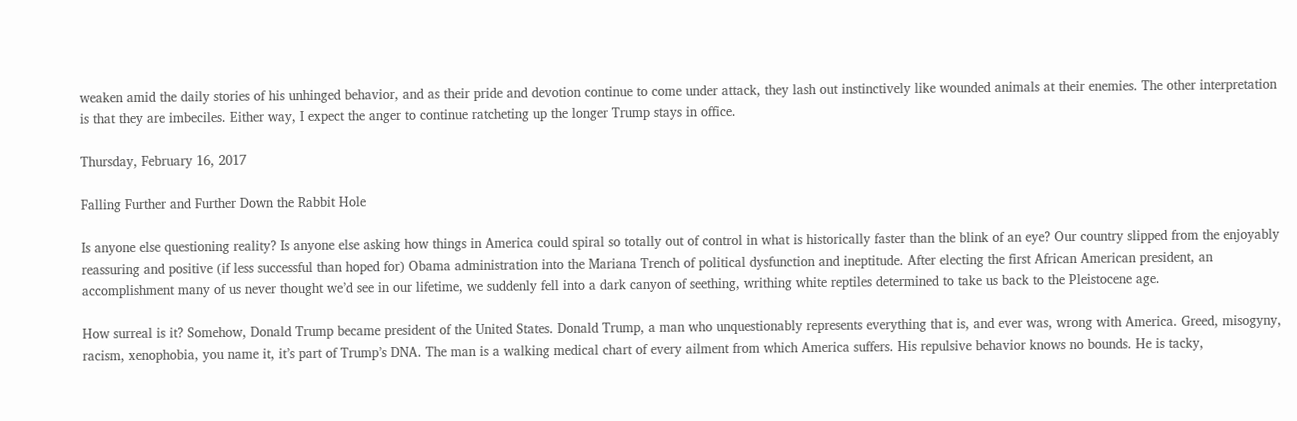weaken amid the daily stories of his unhinged behavior, and as their pride and devotion continue to come under attack, they lash out instinctively like wounded animals at their enemies. The other interpretation is that they are imbeciles. Either way, I expect the anger to continue ratcheting up the longer Trump stays in office.

Thursday, February 16, 2017

Falling Further and Further Down the Rabbit Hole

Is anyone else questioning reality? Is anyone else asking how things in America could spiral so totally out of control in what is historically faster than the blink of an eye? Our country slipped from the enjoyably reassuring and positive (if less successful than hoped for) Obama administration into the Mariana Trench of political dysfunction and ineptitude. After electing the first African American president, an accomplishment many of us never thought we’d see in our lifetime, we suddenly fell into a dark canyon of seething, writhing white reptiles determined to take us back to the Pleistocene age.

How surreal is it? Somehow, Donald Trump became president of the United States. Donald Trump, a man who unquestionably represents everything that is, and ever was, wrong with America. Greed, misogyny, racism, xenophobia, you name it, it’s part of Trump’s DNA. The man is a walking medical chart of every ailment from which America suffers. His repulsive behavior knows no bounds. He is tacky,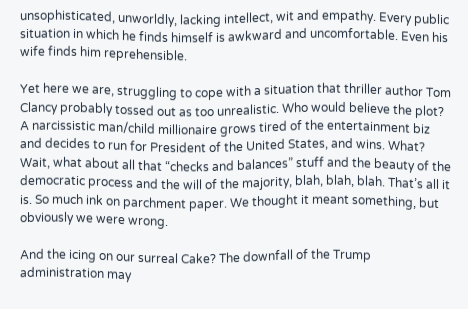unsophisticated, unworldly, lacking intellect, wit and empathy. Every public situation in which he finds himself is awkward and uncomfortable. Even his wife finds him reprehensible.

Yet here we are, struggling to cope with a situation that thriller author Tom Clancy probably tossed out as too unrealistic. Who would believe the plot? A narcissistic man/child millionaire grows tired of the entertainment biz and decides to run for President of the United States, and wins. What? Wait, what about all that “checks and balances” stuff and the beauty of the democratic process and the will of the majority, blah, blah, blah. That’s all it is. So much ink on parchment paper. We thought it meant something, but obviously we were wrong.

And the icing on our surreal Cake? The downfall of the Trump administration may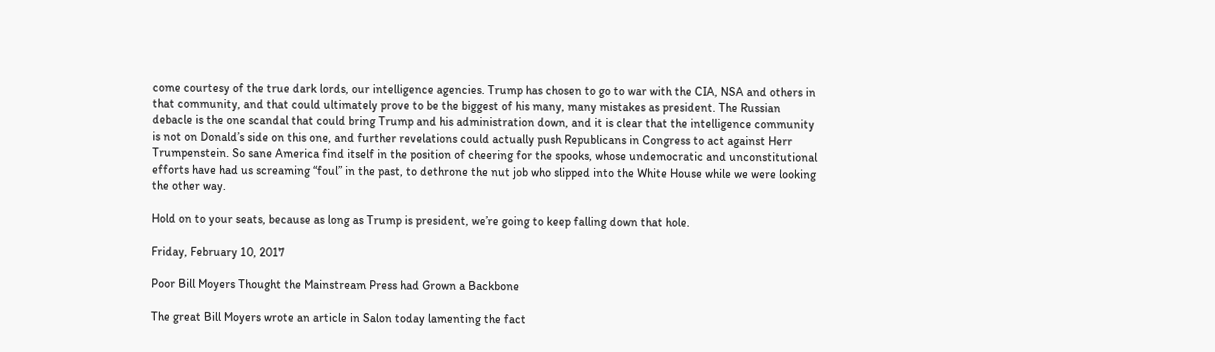come courtesy of the true dark lords, our intelligence agencies. Trump has chosen to go to war with the CIA, NSA and others in that community, and that could ultimately prove to be the biggest of his many, many mistakes as president. The Russian debacle is the one scandal that could bring Trump and his administration down, and it is clear that the intelligence community is not on Donald’s side on this one, and further revelations could actually push Republicans in Congress to act against Herr Trumpenstein. So sane America find itself in the position of cheering for the spooks, whose undemocratic and unconstitutional efforts have had us screaming “foul” in the past, to dethrone the nut job who slipped into the White House while we were looking the other way.

Hold on to your seats, because as long as Trump is president, we’re going to keep falling down that hole.

Friday, February 10, 2017

Poor Bill Moyers Thought the Mainstream Press had Grown a Backbone

The great Bill Moyers wrote an article in Salon today lamenting the fact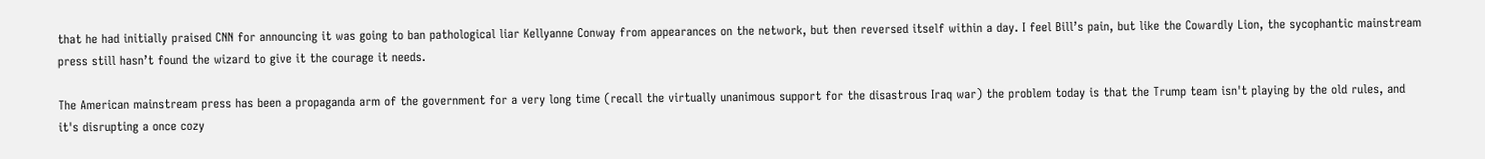that he had initially praised CNN for announcing it was going to ban pathological liar Kellyanne Conway from appearances on the network, but then reversed itself within a day. I feel Bill’s pain, but like the Cowardly Lion, the sycophantic mainstream press still hasn’t found the wizard to give it the courage it needs.

The American mainstream press has been a propaganda arm of the government for a very long time (recall the virtually unanimous support for the disastrous Iraq war) the problem today is that the Trump team isn't playing by the old rules, and it's disrupting a once cozy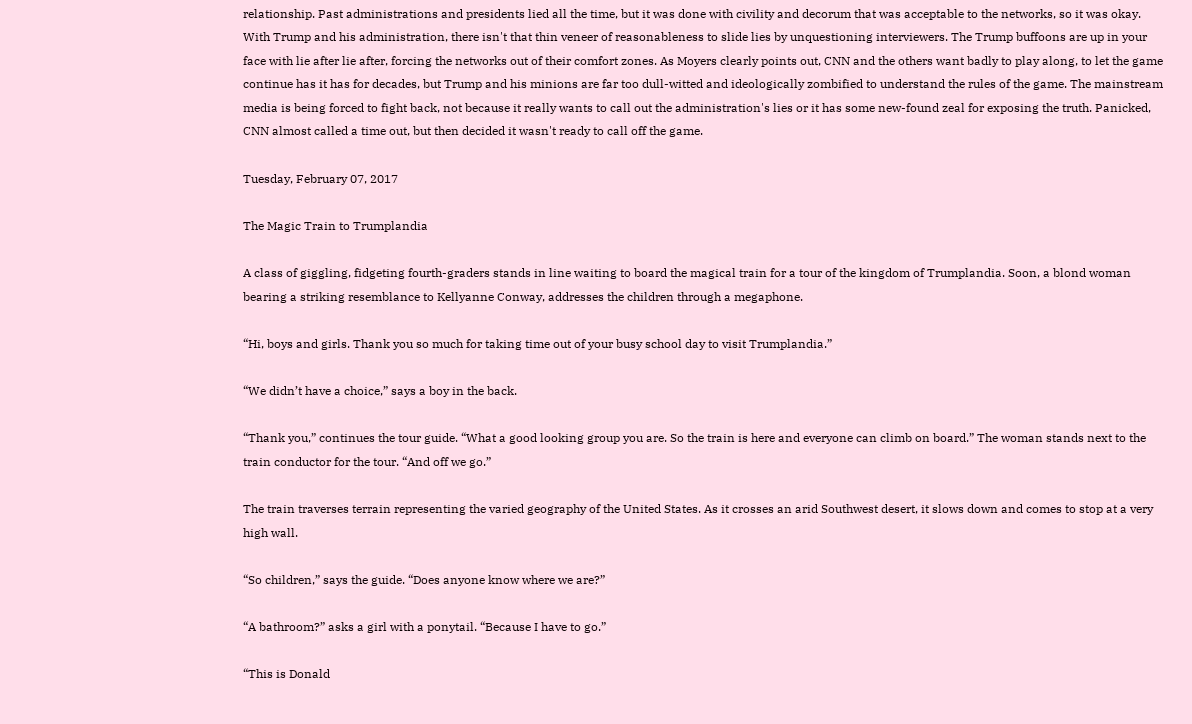relationship. Past administrations and presidents lied all the time, but it was done with civility and decorum that was acceptable to the networks, so it was okay. With Trump and his administration, there isn't that thin veneer of reasonableness to slide lies by unquestioning interviewers. The Trump buffoons are up in your face with lie after lie after, forcing the networks out of their comfort zones. As Moyers clearly points out, CNN and the others want badly to play along, to let the game continue has it has for decades, but Trump and his minions are far too dull-witted and ideologically zombified to understand the rules of the game. The mainstream media is being forced to fight back, not because it really wants to call out the administration's lies or it has some new-found zeal for exposing the truth. Panicked, CNN almost called a time out, but then decided it wasn't ready to call off the game.

Tuesday, February 07, 2017

The Magic Train to Trumplandia

A class of giggling, fidgeting fourth-graders stands in line waiting to board the magical train for a tour of the kingdom of Trumplandia. Soon, a blond woman bearing a striking resemblance to Kellyanne Conway, addresses the children through a megaphone.

“Hi, boys and girls. Thank you so much for taking time out of your busy school day to visit Trumplandia.”

“We didn’t have a choice,” says a boy in the back.

“Thank you,” continues the tour guide. “What a good looking group you are. So the train is here and everyone can climb on board.” The woman stands next to the train conductor for the tour. “And off we go.”

The train traverses terrain representing the varied geography of the United States. As it crosses an arid Southwest desert, it slows down and comes to stop at a very high wall.

“So children,” says the guide. “Does anyone know where we are?”

“A bathroom?” asks a girl with a ponytail. “Because I have to go.”

“This is Donald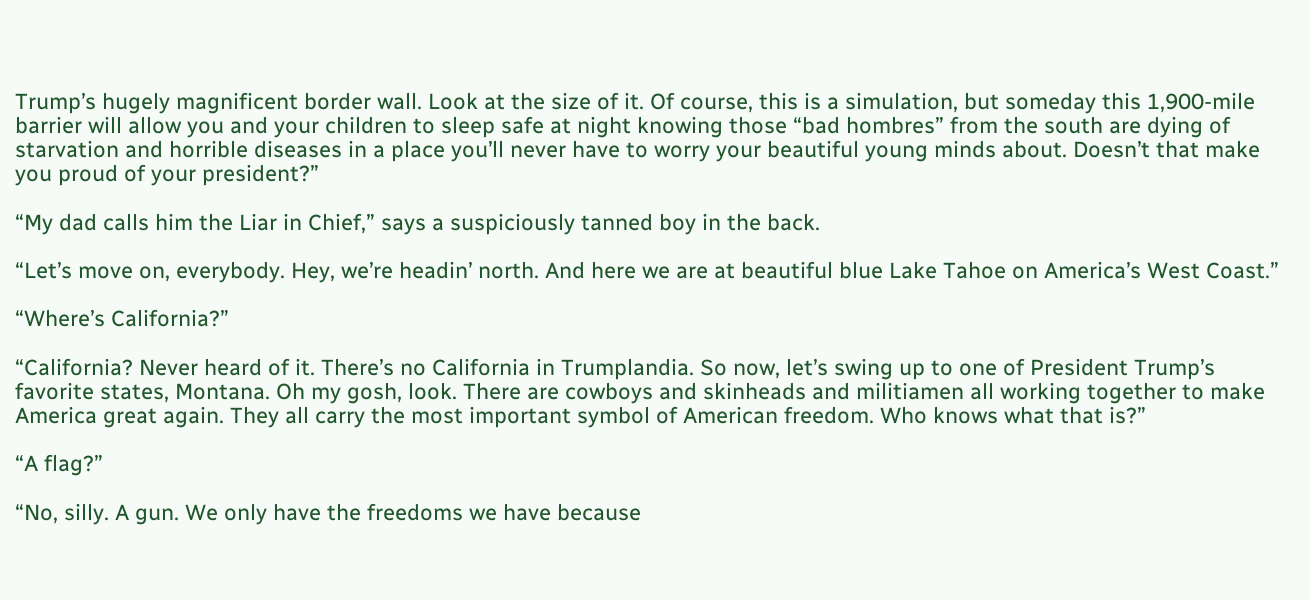Trump’s hugely magnificent border wall. Look at the size of it. Of course, this is a simulation, but someday this 1,900-mile barrier will allow you and your children to sleep safe at night knowing those “bad hombres” from the south are dying of starvation and horrible diseases in a place you’ll never have to worry your beautiful young minds about. Doesn’t that make you proud of your president?”

“My dad calls him the Liar in Chief,” says a suspiciously tanned boy in the back.

“Let’s move on, everybody. Hey, we’re headin’ north. And here we are at beautiful blue Lake Tahoe on America’s West Coast.”

“Where’s California?”

“California? Never heard of it. There’s no California in Trumplandia. So now, let’s swing up to one of President Trump’s favorite states, Montana. Oh my gosh, look. There are cowboys and skinheads and militiamen all working together to make America great again. They all carry the most important symbol of American freedom. Who knows what that is?”

“A flag?”

“No, silly. A gun. We only have the freedoms we have because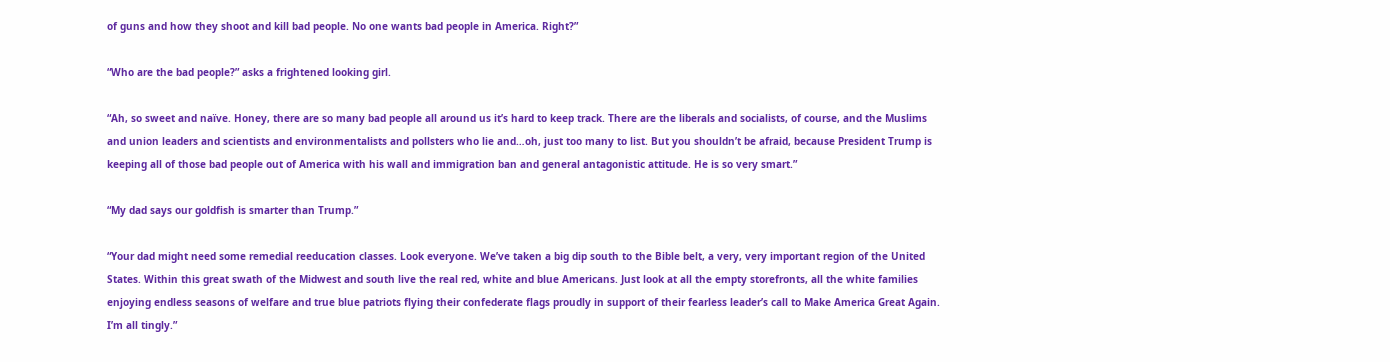of guns and how they shoot and kill bad people. No one wants bad people in America. Right?”

“Who are the bad people?” asks a frightened looking girl.

“Ah, so sweet and naïve. Honey, there are so many bad people all around us it’s hard to keep track. There are the liberals and socialists, of course, and the Muslims and union leaders and scientists and environmentalists and pollsters who lie and…oh, just too many to list. But you shouldn’t be afraid, because President Trump is keeping all of those bad people out of America with his wall and immigration ban and general antagonistic attitude. He is so very smart.”

“My dad says our goldfish is smarter than Trump.”

“Your dad might need some remedial reeducation classes. Look everyone. We’ve taken a big dip south to the Bible belt, a very, very important region of the United States. Within this great swath of the Midwest and south live the real red, white and blue Americans. Just look at all the empty storefronts, all the white families enjoying endless seasons of welfare and true blue patriots flying their confederate flags proudly in support of their fearless leader’s call to Make America Great Again. I’m all tingly.”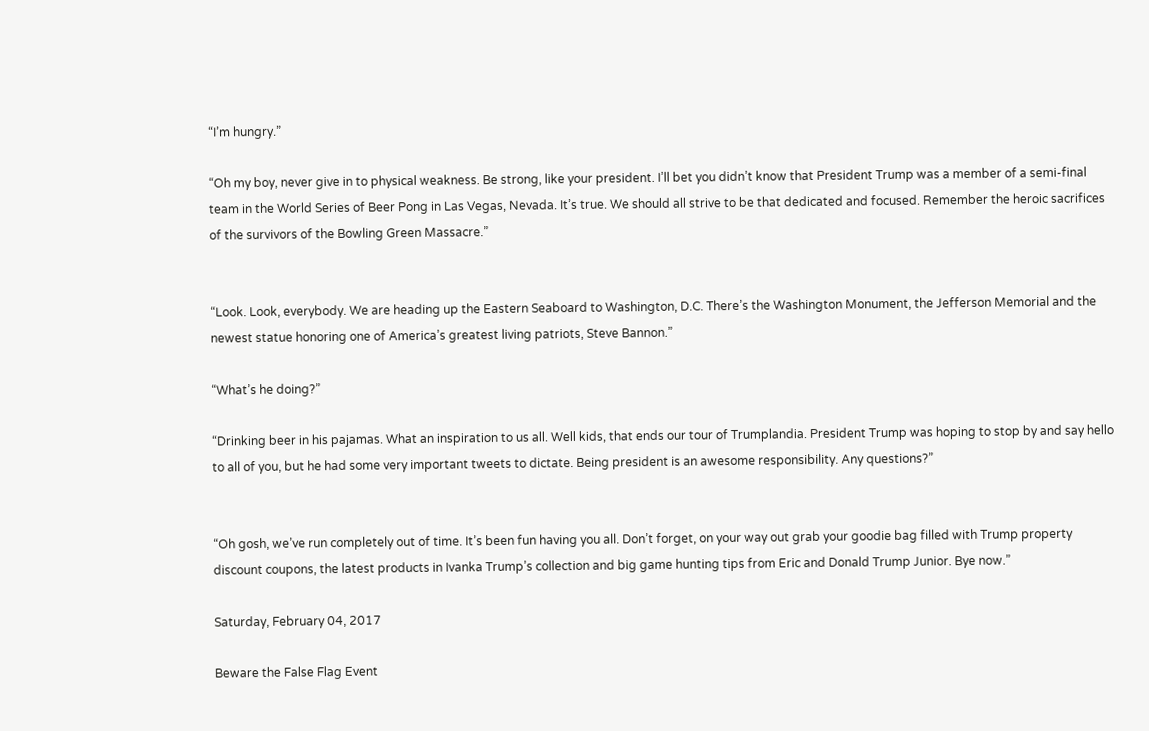“I’m hungry.”

“Oh my boy, never give in to physical weakness. Be strong, like your president. I’ll bet you didn’t know that President Trump was a member of a semi-final team in the World Series of Beer Pong in Las Vegas, Nevada. It’s true. We should all strive to be that dedicated and focused. Remember the heroic sacrifices of the survivors of the Bowling Green Massacre.”


“Look. Look, everybody. We are heading up the Eastern Seaboard to Washington, D.C. There’s the Washington Monument, the Jefferson Memorial and the newest statue honoring one of America’s greatest living patriots, Steve Bannon.”

“What’s he doing?”

“Drinking beer in his pajamas. What an inspiration to us all. Well kids, that ends our tour of Trumplandia. President Trump was hoping to stop by and say hello to all of you, but he had some very important tweets to dictate. Being president is an awesome responsibility. Any questions?”


“Oh gosh, we’ve run completely out of time. It’s been fun having you all. Don’t forget, on your way out grab your goodie bag filled with Trump property discount coupons, the latest products in Ivanka Trump’s collection and big game hunting tips from Eric and Donald Trump Junior. Bye now.”

Saturday, February 04, 2017

Beware the False Flag Event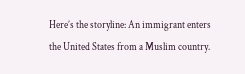Here’s the storyline: An immigrant enters the United States from a Muslim country.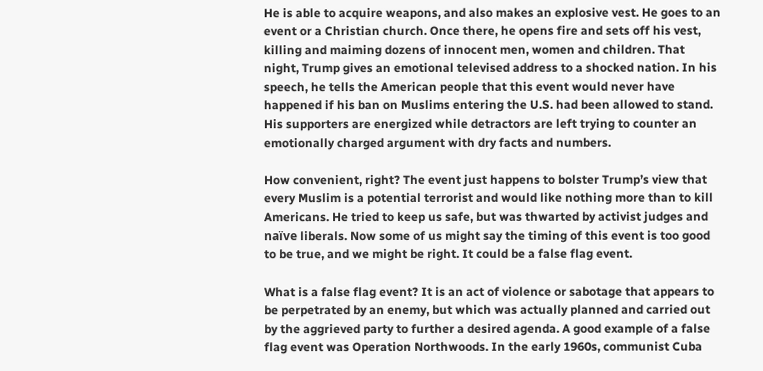He is able to acquire weapons, and also makes an explosive vest. He goes to an event or a Christian church. Once there, he opens fire and sets off his vest, killing and maiming dozens of innocent men, women and children. That night, Trump gives an emotional televised address to a shocked nation. In his speech, he tells the American people that this event would never have happened if his ban on Muslims entering the U.S. had been allowed to stand. His supporters are energized while detractors are left trying to counter an emotionally charged argument with dry facts and numbers.

How convenient, right? The event just happens to bolster Trump’s view that every Muslim is a potential terrorist and would like nothing more than to kill Americans. He tried to keep us safe, but was thwarted by activist judges and naïve liberals. Now some of us might say the timing of this event is too good to be true, and we might be right. It could be a false flag event.

What is a false flag event? It is an act of violence or sabotage that appears to be perpetrated by an enemy, but which was actually planned and carried out by the aggrieved party to further a desired agenda. A good example of a false flag event was Operation Northwoods. In the early 1960s, communist Cuba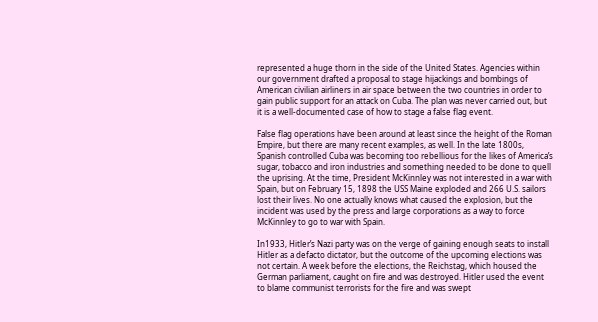represented a huge thorn in the side of the United States. Agencies within our government drafted a proposal to stage hijackings and bombings of American civilian airliners in air space between the two countries in order to gain public support for an attack on Cuba. The plan was never carried out, but it is a well-documented case of how to stage a false flag event.

False flag operations have been around at least since the height of the Roman Empire, but there are many recent examples, as well. In the late 1800s, Spanish controlled Cuba was becoming too rebellious for the likes of America’s sugar, tobacco and iron industries and something needed to be done to quell the uprising. At the time, President McKinnley was not interested in a war with Spain, but on February 15, 1898 the USS Maine exploded and 266 U.S. sailors lost their lives. No one actually knows what caused the explosion, but the incident was used by the press and large corporations as a way to force McKinnley to go to war with Spain.

In1933, Hitler’s Nazi party was on the verge of gaining enough seats to install Hitler as a defacto dictator, but the outcome of the upcoming elections was not certain. A week before the elections, the Reichstag, which housed the German parliament, caught on fire and was destroyed. Hitler used the event to blame communist terrorists for the fire and was swept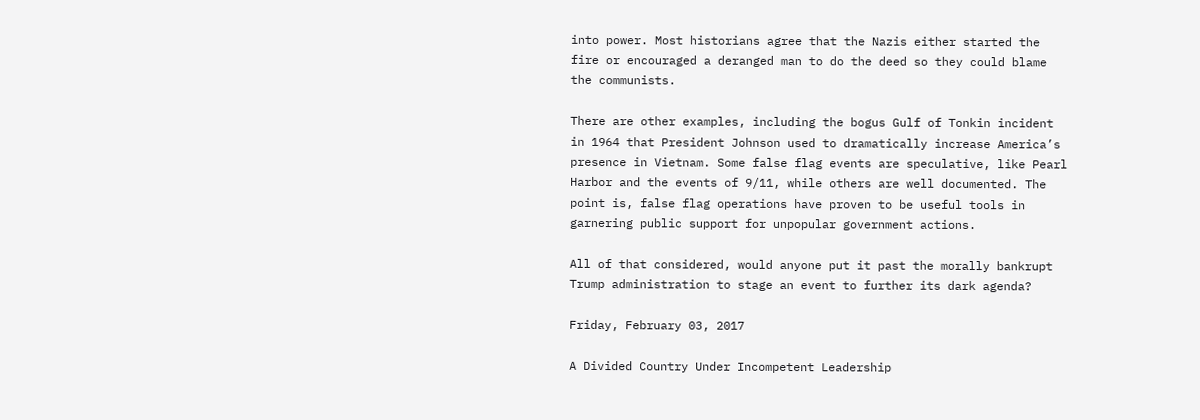into power. Most historians agree that the Nazis either started the fire or encouraged a deranged man to do the deed so they could blame the communists.

There are other examples, including the bogus Gulf of Tonkin incident in 1964 that President Johnson used to dramatically increase America’s presence in Vietnam. Some false flag events are speculative, like Pearl Harbor and the events of 9/11, while others are well documented. The point is, false flag operations have proven to be useful tools in garnering public support for unpopular government actions.

All of that considered, would anyone put it past the morally bankrupt Trump administration to stage an event to further its dark agenda?

Friday, February 03, 2017

A Divided Country Under Incompetent Leadership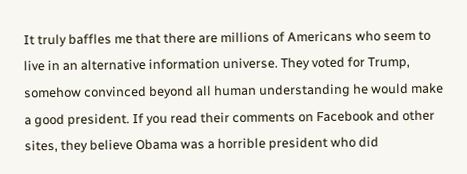It truly baffles me that there are millions of Americans who seem to live in an alternative information universe. They voted for Trump, somehow convinced beyond all human understanding he would make a good president. If you read their comments on Facebook and other sites, they believe Obama was a horrible president who did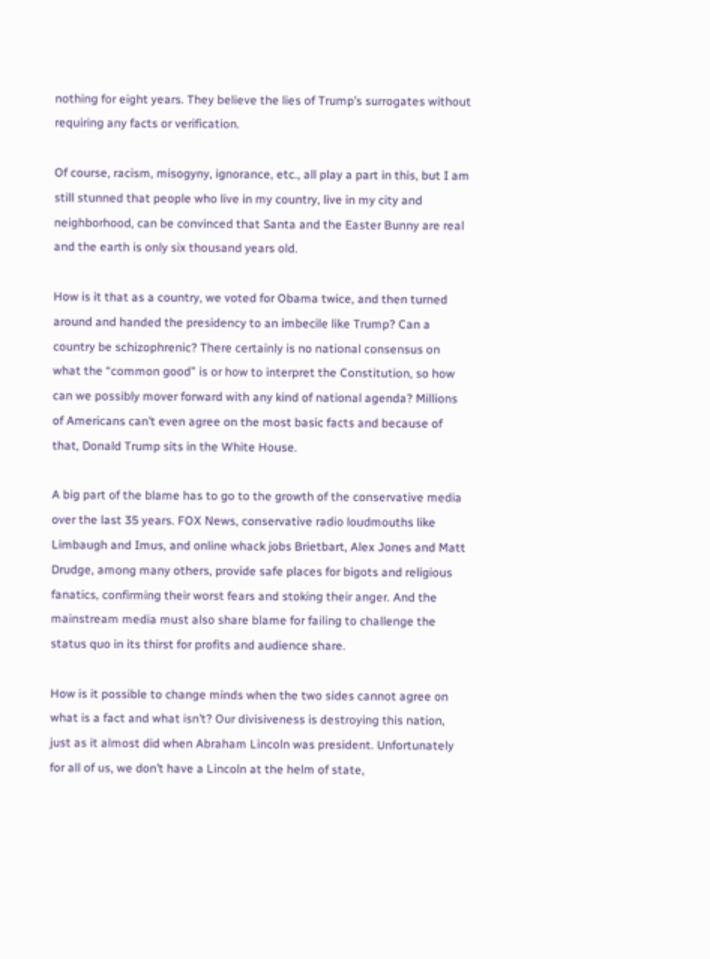nothing for eight years. They believe the lies of Trump’s surrogates without requiring any facts or verification.

Of course, racism, misogyny, ignorance, etc., all play a part in this, but I am still stunned that people who live in my country, live in my city and neighborhood, can be convinced that Santa and the Easter Bunny are real and the earth is only six thousand years old.

How is it that as a country, we voted for Obama twice, and then turned around and handed the presidency to an imbecile like Trump? Can a country be schizophrenic? There certainly is no national consensus on what the “common good” is or how to interpret the Constitution, so how can we possibly mover forward with any kind of national agenda? Millions of Americans can’t even agree on the most basic facts and because of that, Donald Trump sits in the White House.

A big part of the blame has to go to the growth of the conservative media over the last 35 years. FOX News, conservative radio loudmouths like Limbaugh and Imus, and online whack jobs Brietbart, Alex Jones and Matt Drudge, among many others, provide safe places for bigots and religious fanatics, confirming their worst fears and stoking their anger. And the mainstream media must also share blame for failing to challenge the status quo in its thirst for profits and audience share.

How is it possible to change minds when the two sides cannot agree on what is a fact and what isn’t? Our divisiveness is destroying this nation, just as it almost did when Abraham Lincoln was president. Unfortunately for all of us, we don’t have a Lincoln at the helm of state,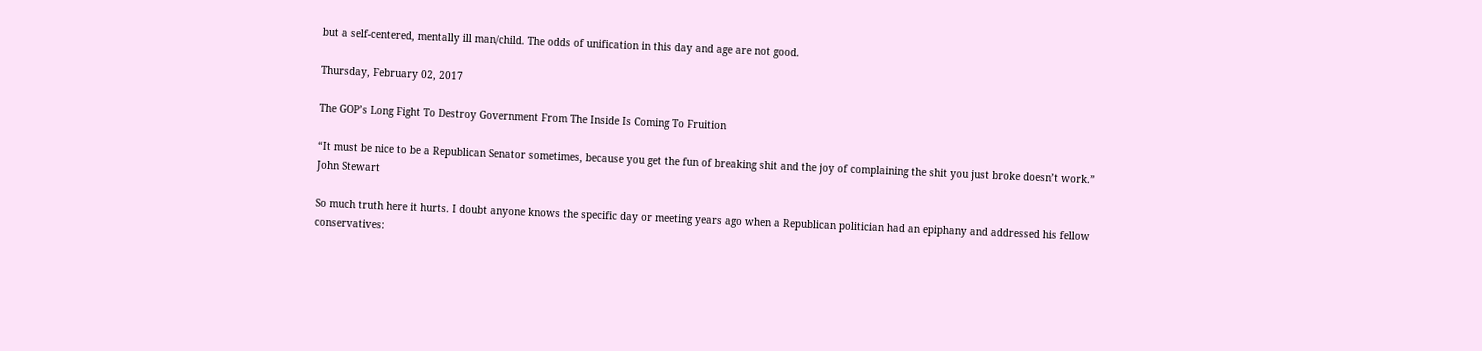but a self-centered, mentally ill man/child. The odds of unification in this day and age are not good.

Thursday, February 02, 2017

The GOP’s Long Fight To Destroy Government From The Inside Is Coming To Fruition

“It must be nice to be a Republican Senator sometimes, because you get the fun of breaking shit and the joy of complaining the shit you just broke doesn’t work.”
John Stewart

So much truth here it hurts. I doubt anyone knows the specific day or meeting years ago when a Republican politician had an epiphany and addressed his fellow conservatives: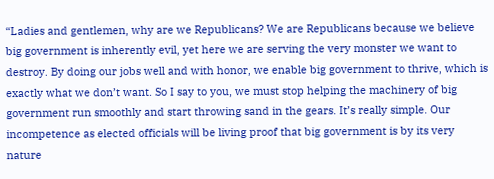“Ladies and gentlemen, why are we Republicans? We are Republicans because we believe big government is inherently evil, yet here we are serving the very monster we want to destroy. By doing our jobs well and with honor, we enable big government to thrive, which is exactly what we don’t want. So I say to you, we must stop helping the machinery of big government run smoothly and start throwing sand in the gears. It’s really simple. Our incompetence as elected officials will be living proof that big government is by its very nature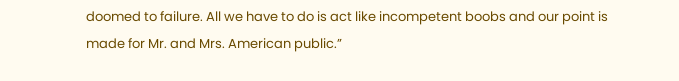doomed to failure. All we have to do is act like incompetent boobs and our point is made for Mr. and Mrs. American public.”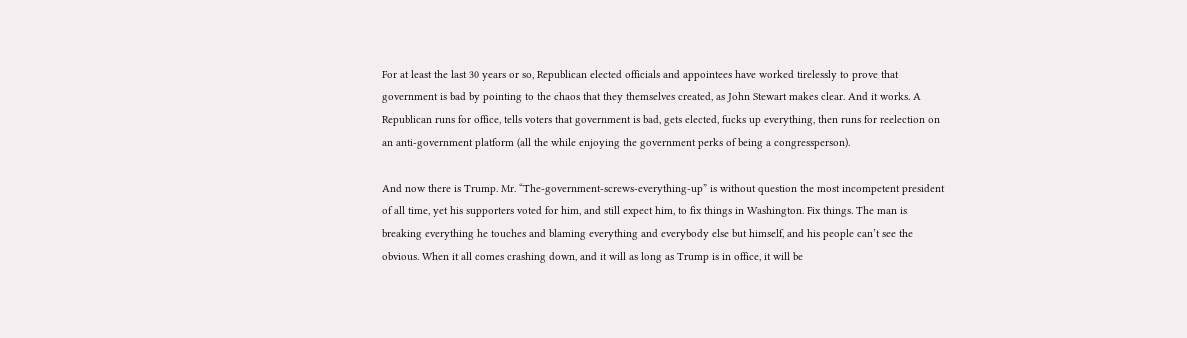For at least the last 30 years or so, Republican elected officials and appointees have worked tirelessly to prove that government is bad by pointing to the chaos that they themselves created, as John Stewart makes clear. And it works. A Republican runs for office, tells voters that government is bad, gets elected, fucks up everything, then runs for reelection on an anti-government platform (all the while enjoying the government perks of being a congressperson).

And now there is Trump. Mr. “The-government-screws-everything-up” is without question the most incompetent president of all time, yet his supporters voted for him, and still expect him, to fix things in Washington. Fix things. The man is breaking everything he touches and blaming everything and everybody else but himself, and his people can’t see the obvious. When it all comes crashing down, and it will as long as Trump is in office, it will be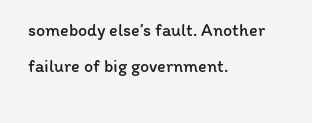somebody else’s fault. Another failure of big government.